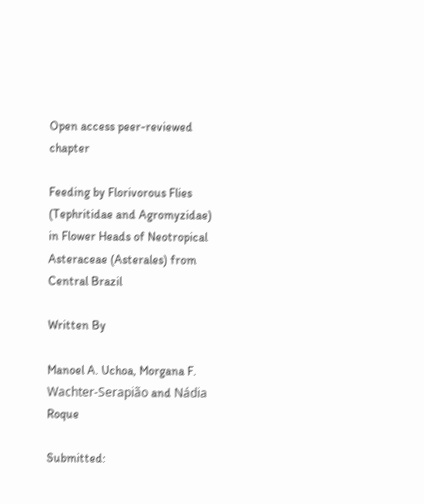Open access peer-reviewed chapter

Feeding by Florivorous Flies (Tephritidae and Agromyzidae) in Flower Heads of Neotropical Asteraceae (Asterales) from Central Brazil

Written By

Manoel A. Uchoa, Morgana F. Wachter-Serapião and Nádia Roque

Submitted: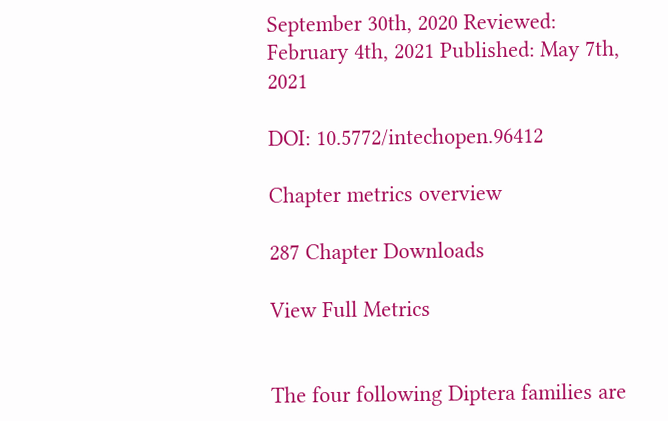September 30th, 2020 Reviewed: February 4th, 2021 Published: May 7th, 2021

DOI: 10.5772/intechopen.96412

Chapter metrics overview

287 Chapter Downloads

View Full Metrics


The four following Diptera families are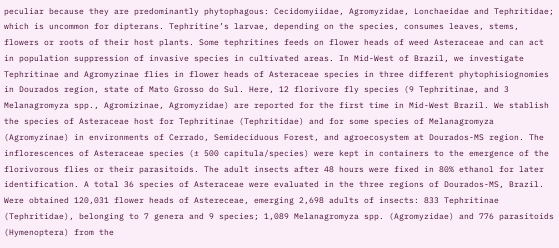peculiar because they are predominantly phytophagous: Cecidomyiidae, Agromyzidae, Lonchaeidae and Tephritidae; which is uncommon for dipterans. Tephritine’s larvae, depending on the species, consumes leaves, stems, flowers or roots of their host plants. Some tephritines feeds on flower heads of weed Asteraceae and can act in population suppression of invasive species in cultivated areas. In Mid-West of Brazil, we investigate Tephritinae and Agromyzinae flies in flower heads of Asteraceae species in three different phytophisiognomies in Dourados region, state of Mato Grosso do Sul. Here, 12 florivore fly species (9 Tephritinae, and 3 Melanagromyza spp., Agromizinae, Agromyzidae) are reported for the first time in Mid-West Brazil. We stablish the species of Asteraceae host for Tephritinae (Tephritidae) and for some species of Melanagromyza (Agromyzinae) in environments of Cerrado, Semideciduous Forest, and agroecosystem at Dourados-MS region. The inflorescences of Asteraceae species (± 500 capitula/species) were kept in containers to the emergence of the florivorous flies or their parasitoids. The adult insects after 48 hours were fixed in 80% ethanol for later identification. A total 36 species of Asteraceae were evaluated in the three regions of Dourados-MS, Brazil. Were obtained 120,031 flower heads of Astereceae, emerging 2,698 adults of insects: 833 Tephritinae (Tephritidae), belonging to 7 genera and 9 species; 1,089 Melanagromyza spp. (Agromyzidae) and 776 parasitoids (Hymenoptera) from the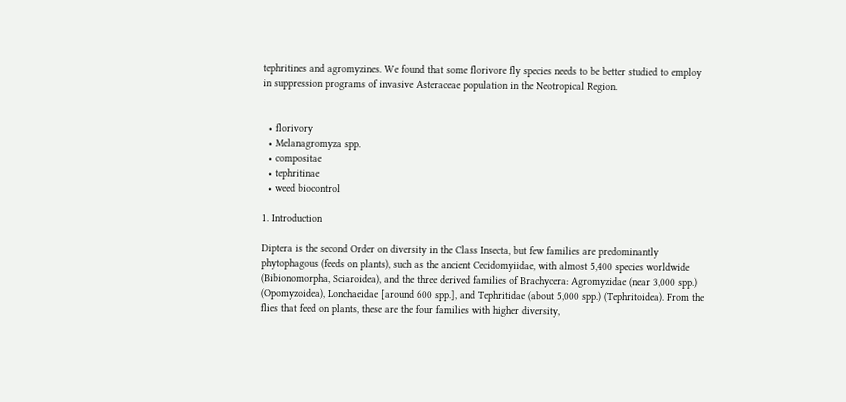tephritines and agromyzines. We found that some florivore fly species needs to be better studied to employ in suppression programs of invasive Asteraceae population in the Neotropical Region.


  • florivory
  • Melanagromyza spp.
  • compositae
  • tephritinae
  • weed biocontrol

1. Introduction

Diptera is the second Order on diversity in the Class Insecta, but few families are predominantly phytophagous (feeds on plants), such as the ancient Cecidomyiidae, with almost 5,400 species worldwide (Bibionomorpha, Sciaroidea), and the three derived families of Brachycera: Agromyzidae (near 3,000 spp.) (Opomyzoidea), Lonchaeidae [around 600 spp.], and Tephritidae (about 5,000 spp.) (Tephritoidea). From the flies that feed on plants, these are the four families with higher diversity,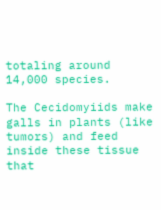totaling around 14,000 species.

The Cecidomyiids make galls in plants (like tumors) and feed inside these tissue that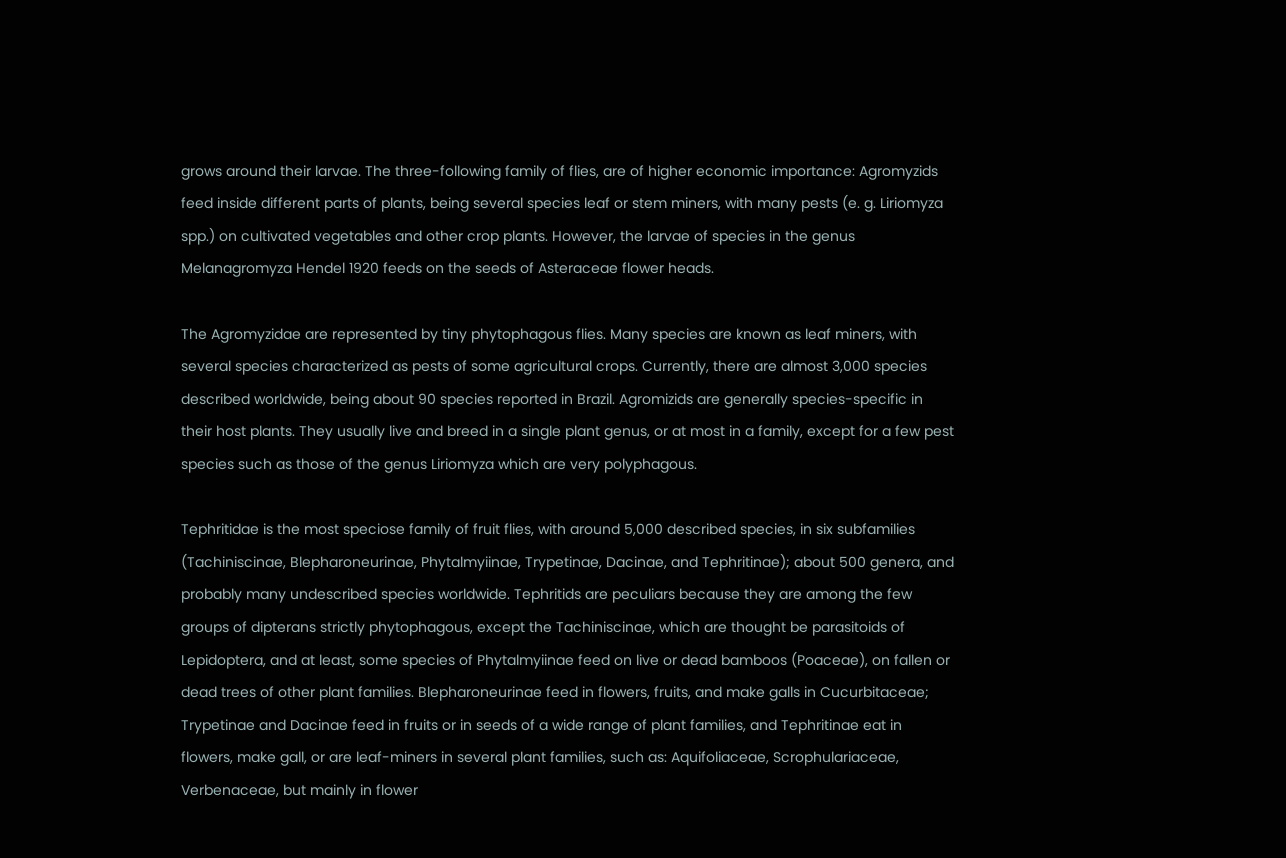grows around their larvae. The three-following family of flies, are of higher economic importance: Agromyzids feed inside different parts of plants, being several species leaf or stem miners, with many pests (e. g. Liriomyza spp.) on cultivated vegetables and other crop plants. However, the larvae of species in the genus Melanagromyza Hendel 1920 feeds on the seeds of Asteraceae flower heads.

The Agromyzidae are represented by tiny phytophagous flies. Many species are known as leaf miners, with several species characterized as pests of some agricultural crops. Currently, there are almost 3,000 species described worldwide, being about 90 species reported in Brazil. Agromizids are generally species-specific in their host plants. They usually live and breed in a single plant genus, or at most in a family, except for a few pest species such as those of the genus Liriomyza which are very polyphagous.

Tephritidae is the most speciose family of fruit flies, with around 5,000 described species, in six subfamilies (Tachiniscinae, Blepharoneurinae, Phytalmyiinae, Trypetinae, Dacinae, and Tephritinae); about 500 genera, and probably many undescribed species worldwide. Tephritids are peculiars because they are among the few groups of dipterans strictly phytophagous, except the Tachiniscinae, which are thought be parasitoids of Lepidoptera, and at least, some species of Phytalmyiinae feed on live or dead bamboos (Poaceae), on fallen or dead trees of other plant families. Blepharoneurinae feed in flowers, fruits, and make galls in Cucurbitaceae; Trypetinae and Dacinae feed in fruits or in seeds of a wide range of plant families, and Tephritinae eat in flowers, make gall, or are leaf-miners in several plant families, such as: Aquifoliaceae, Scrophulariaceae, Verbenaceae, but mainly in flower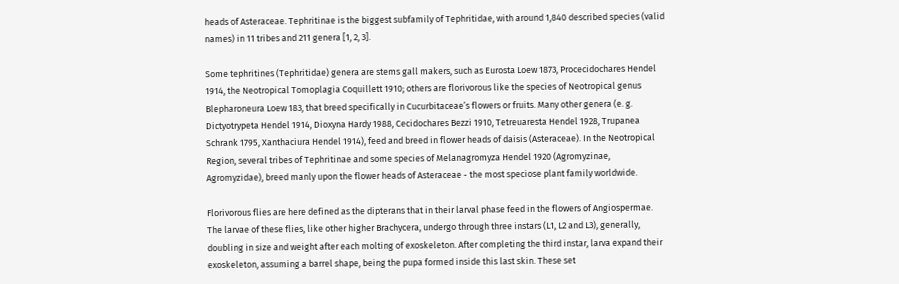heads of Asteraceae. Tephritinae is the biggest subfamily of Tephritidae, with around 1,840 described species (valid names) in 11 tribes and 211 genera [1, 2, 3].

Some tephritines (Tephritidae) genera are stems gall makers, such as Eurosta Loew 1873, Procecidochares Hendel 1914, the Neotropical Tomoplagia Coquillett 1910; others are florivorous like the species of Neotropical genus Blepharoneura Loew 183, that breed specifically in Cucurbitaceae’s flowers or fruits. Many other genera (e. g. Dictyotrypeta Hendel 1914, Dioxyna Hardy 1988, Cecidochares Bezzi 1910, Tetreuaresta Hendel 1928, Trupanea Schrank 1795, Xanthaciura Hendel 1914), feed and breed in flower heads of daisis (Asteraceae). In the Neotropical Region, several tribes of Tephritinae and some species of Melanagromyza Hendel 1920 (Agromyzinae, Agromyzidae), breed manly upon the flower heads of Asteraceae - the most speciose plant family worldwide.

Florivorous flies are here defined as the dipterans that in their larval phase feed in the flowers of Angiospermae. The larvae of these flies, like other higher Brachycera, undergo through three instars (L1, L2 and L3), generally, doubling in size and weight after each molting of exoskeleton. After completing the third instar, larva expand their exoskeleton, assuming a barrel shape, being the pupa formed inside this last skin. These set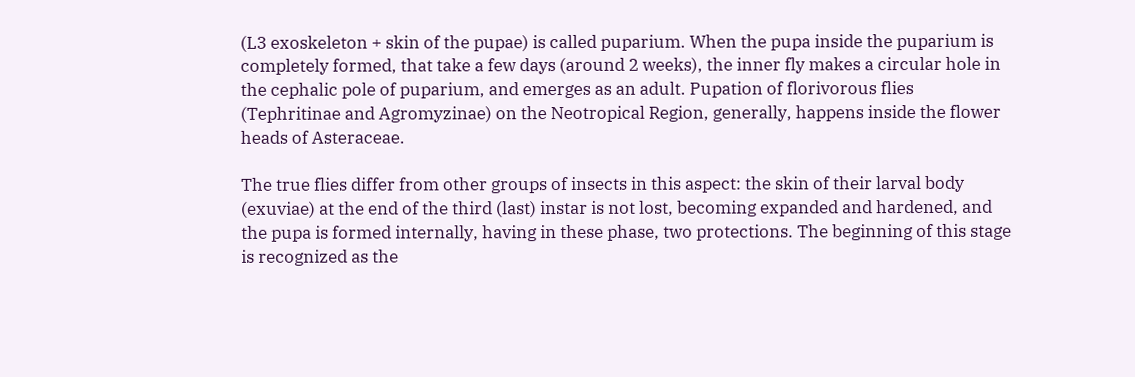(L3 exoskeleton + skin of the pupae) is called puparium. When the pupa inside the puparium is completely formed, that take a few days (around 2 weeks), the inner fly makes a circular hole in the cephalic pole of puparium, and emerges as an adult. Pupation of florivorous flies (Tephritinae and Agromyzinae) on the Neotropical Region, generally, happens inside the flower heads of Asteraceae.

The true flies differ from other groups of insects in this aspect: the skin of their larval body (exuviae) at the end of the third (last) instar is not lost, becoming expanded and hardened, and the pupa is formed internally, having in these phase, two protections. The beginning of this stage is recognized as the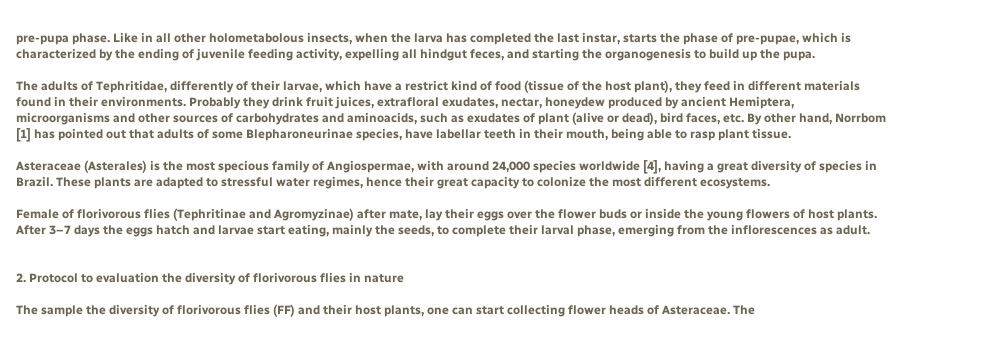pre-pupa phase. Like in all other holometabolous insects, when the larva has completed the last instar, starts the phase of pre-pupae, which is characterized by the ending of juvenile feeding activity, expelling all hindgut feces, and starting the organogenesis to build up the pupa.

The adults of Tephritidae, differently of their larvae, which have a restrict kind of food (tissue of the host plant), they feed in different materials found in their environments. Probably they drink fruit juices, extrafloral exudates, nectar, honeydew produced by ancient Hemiptera, microorganisms and other sources of carbohydrates and aminoacids, such as exudates of plant (alive or dead), bird faces, etc. By other hand, Norrbom [1] has pointed out that adults of some Blepharoneurinae species, have labellar teeth in their mouth, being able to rasp plant tissue.

Asteraceae (Asterales) is the most specious family of Angiospermae, with around 24,000 species worldwide [4], having a great diversity of species in Brazil. These plants are adapted to stressful water regimes, hence their great capacity to colonize the most different ecosystems.

Female of florivorous flies (Tephritinae and Agromyzinae) after mate, lay their eggs over the flower buds or inside the young flowers of host plants. After 3–7 days the eggs hatch and larvae start eating, mainly the seeds, to complete their larval phase, emerging from the inflorescences as adult.


2. Protocol to evaluation the diversity of florivorous flies in nature

The sample the diversity of florivorous flies (FF) and their host plants, one can start collecting flower heads of Asteraceae. The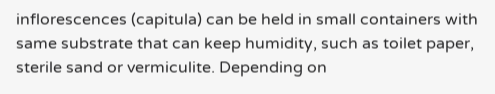inflorescences (capitula) can be held in small containers with same substrate that can keep humidity, such as toilet paper, sterile sand or vermiculite. Depending on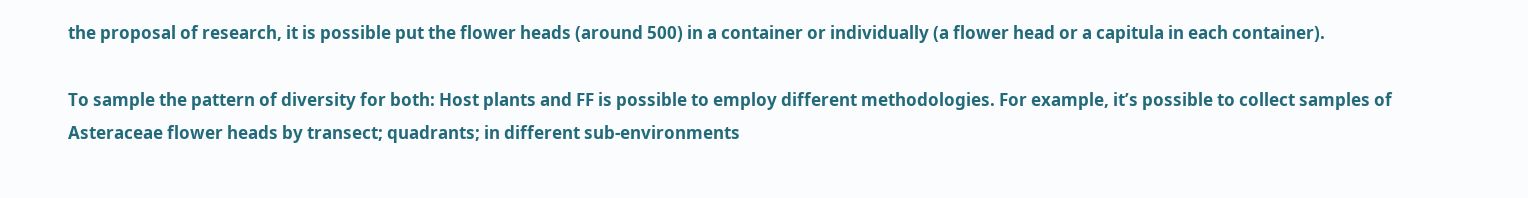the proposal of research, it is possible put the flower heads (around 500) in a container or individually (a flower head or a capitula in each container).

To sample the pattern of diversity for both: Host plants and FF is possible to employ different methodologies. For example, it’s possible to collect samples of Asteraceae flower heads by transect; quadrants; in different sub-environments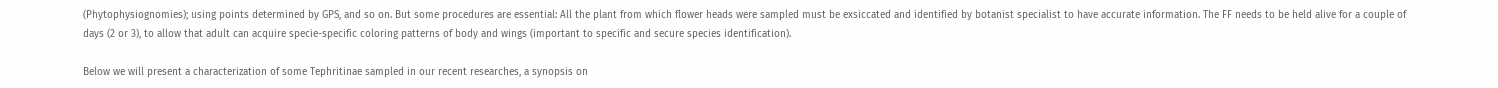(Phytophysiognomies); using points determined by GPS, and so on. But some procedures are essential: All the plant from which flower heads were sampled must be exsiccated and identified by botanist specialist to have accurate information. The FF needs to be held alive for a couple of days (2 or 3), to allow that adult can acquire specie-specific coloring patterns of body and wings (important to specific and secure species identification).

Below we will present a characterization of some Tephritinae sampled in our recent researches, a synopsis on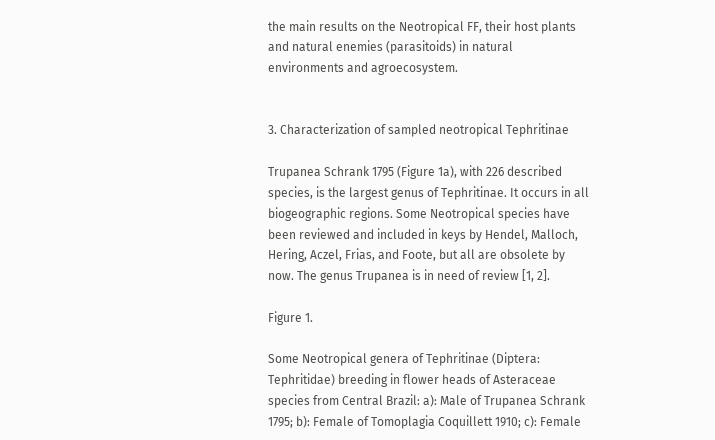the main results on the Neotropical FF, their host plants and natural enemies (parasitoids) in natural environments and agroecosystem.


3. Characterization of sampled neotropical Tephritinae

Trupanea Schrank 1795 (Figure 1a), with 226 described species, is the largest genus of Tephritinae. It occurs in all biogeographic regions. Some Neotropical species have been reviewed and included in keys by Hendel, Malloch, Hering, Aczel, Frias, and Foote, but all are obsolete by now. The genus Trupanea is in need of review [1, 2].

Figure 1.

Some Neotropical genera of Tephritinae (Diptera: Tephritidae) breeding in flower heads of Asteraceae species from Central Brazil: a): Male of Trupanea Schrank 1795; b): Female of Tomoplagia Coquillett 1910; c): Female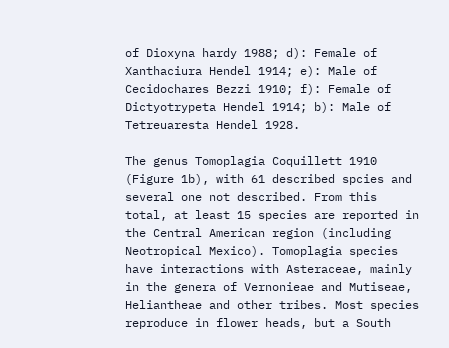of Dioxyna hardy 1988; d): Female of Xanthaciura Hendel 1914; e): Male of Cecidochares Bezzi 1910; f): Female of Dictyotrypeta Hendel 1914; b): Male of Tetreuaresta Hendel 1928.

The genus Tomoplagia Coquillett 1910 (Figure 1b), with 61 described spcies and several one not described. From this total, at least 15 species are reported in the Central American region (including Neotropical Mexico). Tomoplagia species have interactions with Asteraceae, mainly in the genera of Vernonieae and Mutiseae, Heliantheae and other tribes. Most species reproduce in flower heads, but a South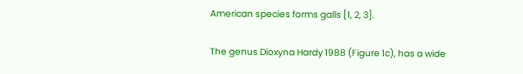American species forms galls [1, 2, 3].

The genus Dioxyna Hardy 1988 (Figure 1c), has a wide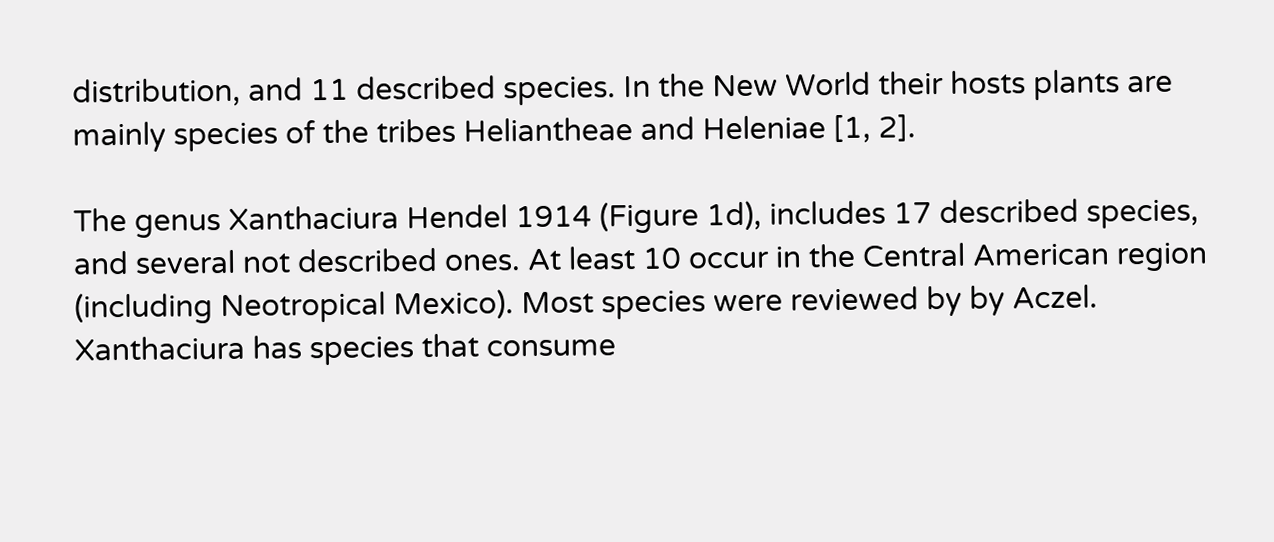distribution, and 11 described species. In the New World their hosts plants are mainly species of the tribes Heliantheae and Heleniae [1, 2].

The genus Xanthaciura Hendel 1914 (Figure 1d), includes 17 described species, and several not described ones. At least 10 occur in the Central American region (including Neotropical Mexico). Most species were reviewed by by Aczel. Xanthaciura has species that consume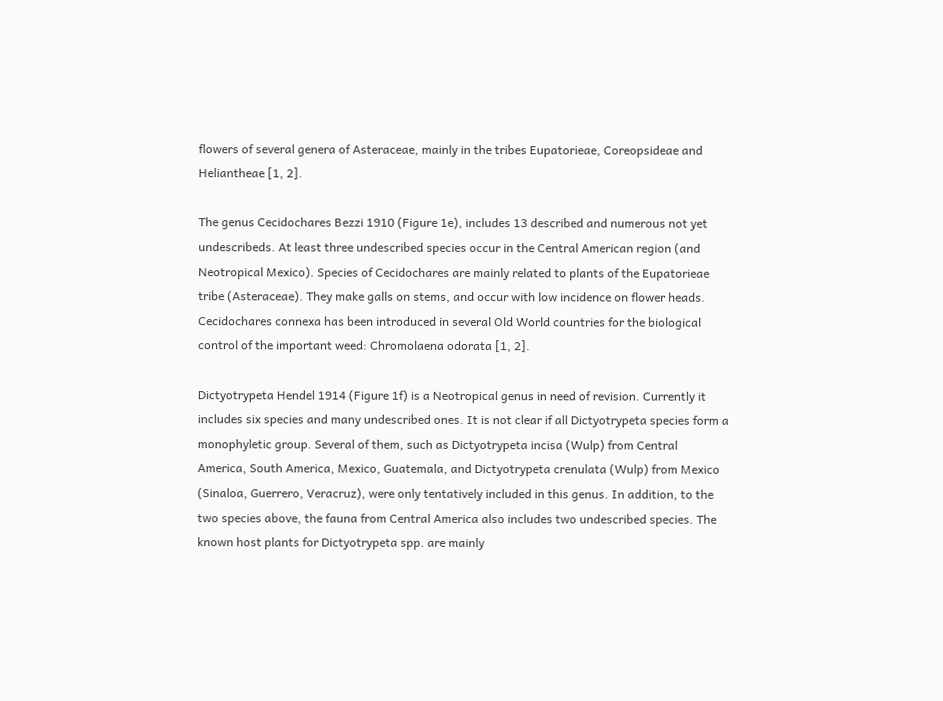flowers of several genera of Asteraceae, mainly in the tribes Eupatorieae, Coreopsideae and Heliantheae [1, 2].

The genus Cecidochares Bezzi 1910 (Figure 1e), includes 13 described and numerous not yet undescribeds. At least three undescribed species occur in the Central American region (and Neotropical Mexico). Species of Cecidochares are mainly related to plants of the Eupatorieae tribe (Asteraceae). They make galls on stems, and occur with low incidence on flower heads. Cecidochares connexa has been introduced in several Old World countries for the biological control of the important weed: Chromolaena odorata [1, 2].

Dictyotrypeta Hendel 1914 (Figure 1f) is a Neotropical genus in need of revision. Currently it includes six species and many undescribed ones. It is not clear if all Dictyotrypeta species form a monophyletic group. Several of them, such as Dictyotrypeta incisa (Wulp) from Central America, South America, Mexico, Guatemala, and Dictyotrypeta crenulata (Wulp) from Mexico (Sinaloa, Guerrero, Veracruz), were only tentatively included in this genus. In addition, to the two species above, the fauna from Central America also includes two undescribed species. The known host plants for Dictyotrypeta spp. are mainly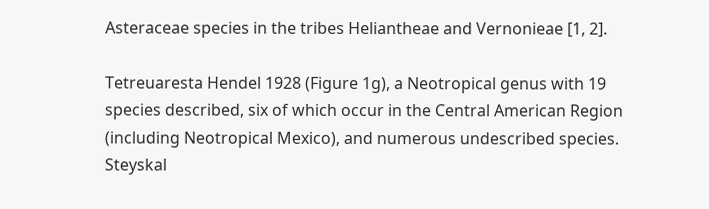Asteraceae species in the tribes Heliantheae and Vernonieae [1, 2].

Tetreuaresta Hendel 1928 (Figure 1g), a Neotropical genus with 19 species described, six of which occur in the Central American Region (including Neotropical Mexico), and numerous undescribed species. Steyskal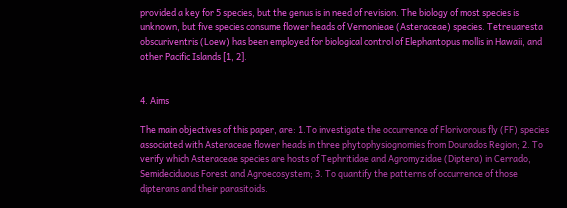provided a key for 5 species, but the genus is in need of revision. The biology of most species is unknown, but five species consume flower heads of Vernonieae (Asteraceae) species. Tetreuaresta obscuriventris (Loew) has been employed for biological control of Elephantopus mollis in Hawaii, and other Pacific Islands [1, 2].


4. Aims

The main objectives of this paper, are: 1.To investigate the occurrence of Florivorous fly (FF) species associated with Asteraceae flower heads in three phytophysiognomies from Dourados Region; 2. To verify which Asteraceae species are hosts of Tephritidae and Agromyzidae (Diptera) in Cerrado, Semideciduous Forest and Agroecosystem; 3. To quantify the patterns of occurrence of those dipterans and their parasitoids.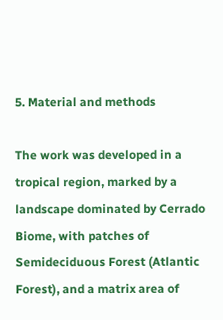5. Material and methods

The work was developed in a tropical region, marked by a landscape dominated by Cerrado Biome, with patches of Semideciduous Forest (Atlantic Forest), and a matrix area of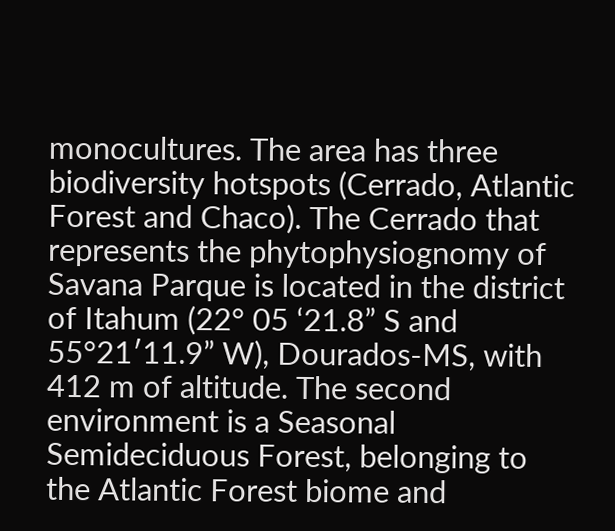monocultures. The area has three biodiversity hotspots (Cerrado, Atlantic Forest and Chaco). The Cerrado that represents the phytophysiognomy of Savana Parque is located in the district of Itahum (22° 05 ‘21.8” S and 55°21′11.9” W), Dourados-MS, with 412 m of altitude. The second environment is a Seasonal Semideciduous Forest, belonging to the Atlantic Forest biome and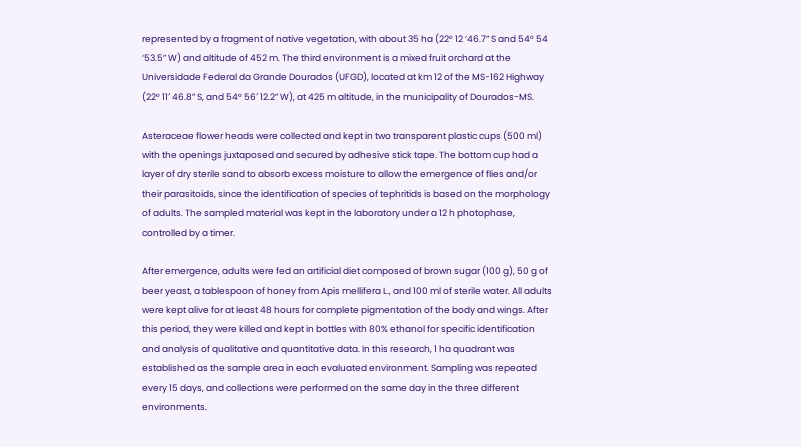represented by a fragment of native vegetation, with about 35 ha (22° 12 ‘46.7” S and 54° 54 ‘53.5” W) and altitude of 452 m. The third environment is a mixed fruit orchard at the Universidade Federal da Grande Dourados (UFGD), located at km 12 of the MS-162 Highway (22° 11′ 46.8” S, and 54° 56′ 12.2” W), at 425 m altitude, in the municipality of Dourados-MS.

Asteraceae flower heads were collected and kept in two transparent plastic cups (500 ml) with the openings juxtaposed and secured by adhesive stick tape. The bottom cup had a layer of dry sterile sand to absorb excess moisture to allow the emergence of flies and/or their parasitoids, since the identification of species of tephritids is based on the morphology of adults. The sampled material was kept in the laboratory under a 12 h photophase, controlled by a timer.

After emergence, adults were fed an artificial diet composed of brown sugar (100 g), 50 g of beer yeast, a tablespoon of honey from Apis mellifera L., and 100 ml of sterile water. All adults were kept alive for at least 48 hours for complete pigmentation of the body and wings. After this period, they were killed and kept in bottles with 80% ethanol for specific identification and analysis of qualitative and quantitative data. In this research, 1 ha quadrant was established as the sample area in each evaluated environment. Sampling was repeated every 15 days, and collections were performed on the same day in the three different environments.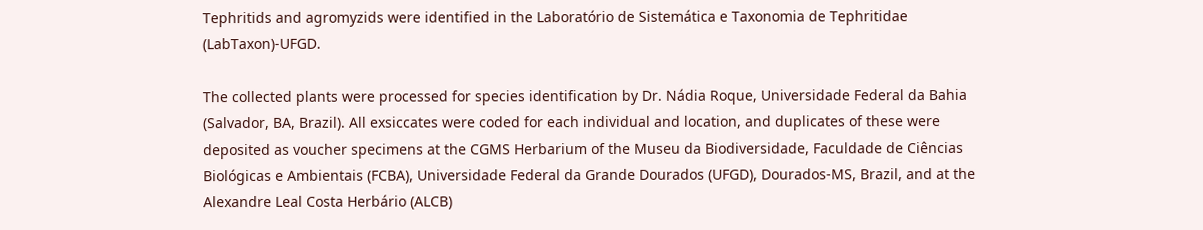Tephritids and agromyzids were identified in the Laboratório de Sistemática e Taxonomia de Tephritidae (LabTaxon)-UFGD.

The collected plants were processed for species identification by Dr. Nádia Roque, Universidade Federal da Bahia (Salvador, BA, Brazil). All exsiccates were coded for each individual and location, and duplicates of these were deposited as voucher specimens at the CGMS Herbarium of the Museu da Biodiversidade, Faculdade de Ciências Biológicas e Ambientais (FCBA), Universidade Federal da Grande Dourados (UFGD), Dourados-MS, Brazil, and at the Alexandre Leal Costa Herbário (ALCB)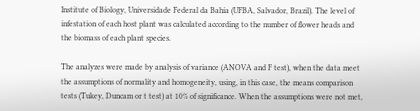Institute of Biology, Universidade Federal da Bahia (UFBA, Salvador, Brazil). The level of infestation of each host plant was calculated according to the number of flower heads and the biomass of each plant species.

The analyzes were made by analysis of variance (ANOVA and F test), when the data meet the assumptions of normality and homogeneity, using, in this case, the means comparison tests (Tukey, Duncam or t test) at 10% of significance. When the assumptions were not met,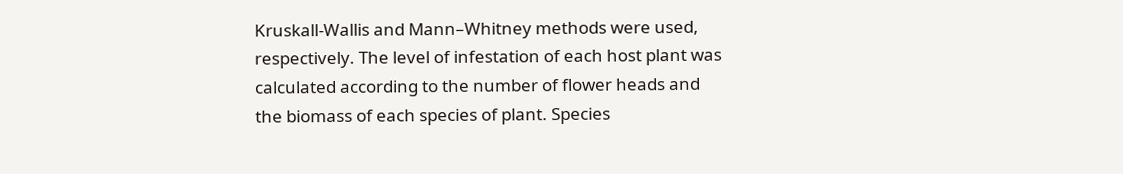Kruskall-Wallis and Mann–Whitney methods were used, respectively. The level of infestation of each host plant was calculated according to the number of flower heads and the biomass of each species of plant. Species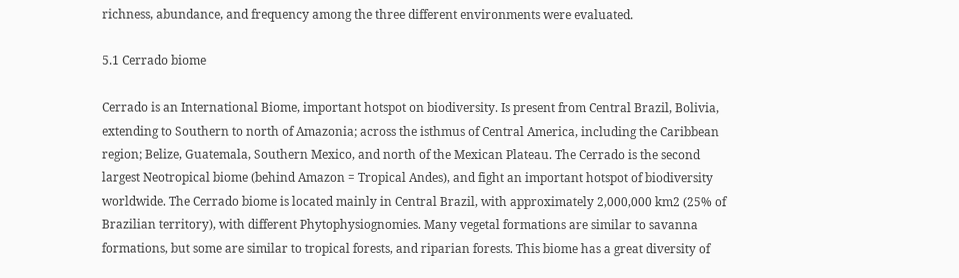richness, abundance, and frequency among the three different environments were evaluated.

5.1 Cerrado biome

Cerrado is an International Biome, important hotspot on biodiversity. Is present from Central Brazil, Bolivia, extending to Southern to north of Amazonia; across the isthmus of Central America, including the Caribbean region; Belize, Guatemala, Southern Mexico, and north of the Mexican Plateau. The Cerrado is the second largest Neotropical biome (behind Amazon = Tropical Andes), and fight an important hotspot of biodiversity worldwide. The Cerrado biome is located mainly in Central Brazil, with approximately 2,000,000 km2 (25% of Brazilian territory), with different Phytophysiognomies. Many vegetal formations are similar to savanna formations, but some are similar to tropical forests, and riparian forests. This biome has a great diversity of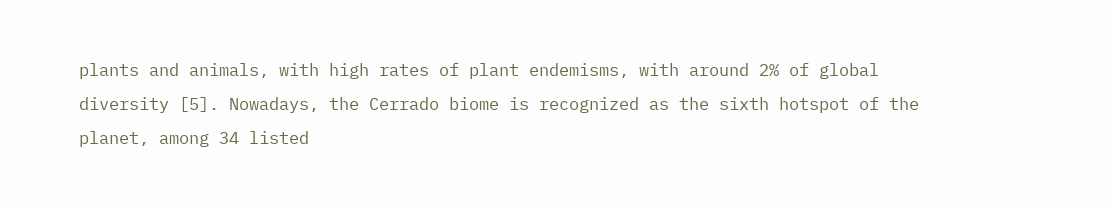plants and animals, with high rates of plant endemisms, with around 2% of global diversity [5]. Nowadays, the Cerrado biome is recognized as the sixth hotspot of the planet, among 34 listed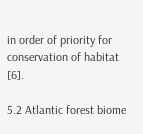in order of priority for conservation of habitat [6].

5.2 Atlantic forest biome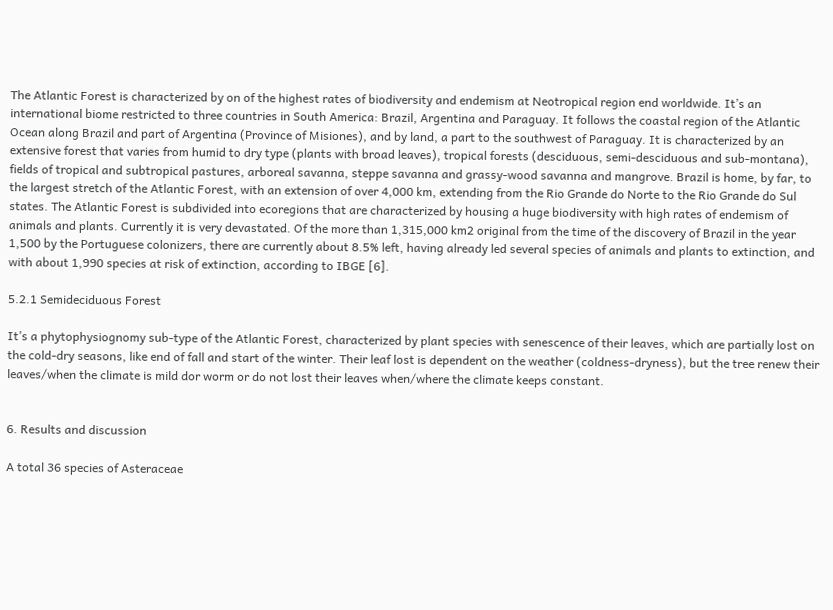The Atlantic Forest is characterized by on of the highest rates of biodiversity and endemism at Neotropical region end worldwide. It’s an international biome restricted to three countries in South America: Brazil, Argentina and Paraguay. It follows the coastal region of the Atlantic Ocean along Brazil and part of Argentina (Province of Misiones), and by land, a part to the southwest of Paraguay. It is characterized by an extensive forest that varies from humid to dry type (plants with broad leaves), tropical forests (desciduous, semi-desciduous and sub-montana), fields of tropical and subtropical pastures, arboreal savanna, steppe savanna and grassy-wood savanna and mangrove. Brazil is home, by far, to the largest stretch of the Atlantic Forest, with an extension of over 4,000 km, extending from the Rio Grande do Norte to the Rio Grande do Sul states. The Atlantic Forest is subdivided into ecoregions that are characterized by housing a huge biodiversity with high rates of endemism of animals and plants. Currently it is very devastated. Of the more than 1,315,000 km2 original from the time of the discovery of Brazil in the year 1,500 by the Portuguese colonizers, there are currently about 8.5% left, having already led several species of animals and plants to extinction, and with about 1,990 species at risk of extinction, according to IBGE [6].

5.2.1 Semideciduous Forest

It’s a phytophysiognomy sub-type of the Atlantic Forest, characterized by plant species with senescence of their leaves, which are partially lost on the cold-dry seasons, like end of fall and start of the winter. Their leaf lost is dependent on the weather (coldness-dryness), but the tree renew their leaves/when the climate is mild dor worm or do not lost their leaves when/where the climate keeps constant.


6. Results and discussion

A total 36 species of Asteraceae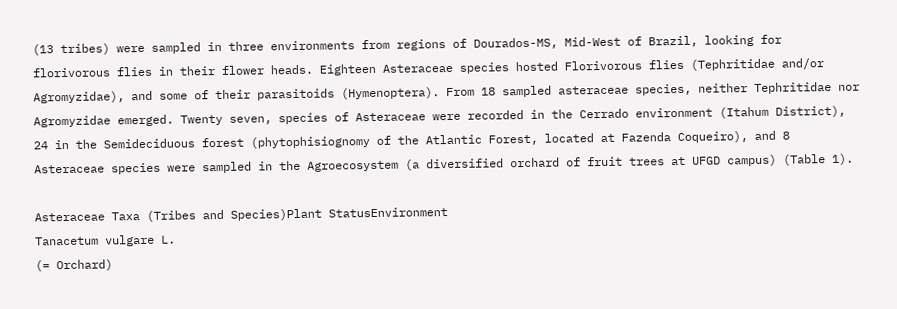(13 tribes) were sampled in three environments from regions of Dourados-MS, Mid-West of Brazil, looking for florivorous flies in their flower heads. Eighteen Asteraceae species hosted Florivorous flies (Tephritidae and/or Agromyzidae), and some of their parasitoids (Hymenoptera). From 18 sampled asteraceae species, neither Tephritidae nor Agromyzidae emerged. Twenty seven, species of Asteraceae were recorded in the Cerrado environment (Itahum District), 24 in the Semideciduous forest (phytophisiognomy of the Atlantic Forest, located at Fazenda Coqueiro), and 8 Asteraceae species were sampled in the Agroecosystem (a diversified orchard of fruit trees at UFGD campus) (Table 1).

Asteraceae Taxa (Tribes and Species)Plant StatusEnvironment
Tanacetum vulgare L.
(= Orchard)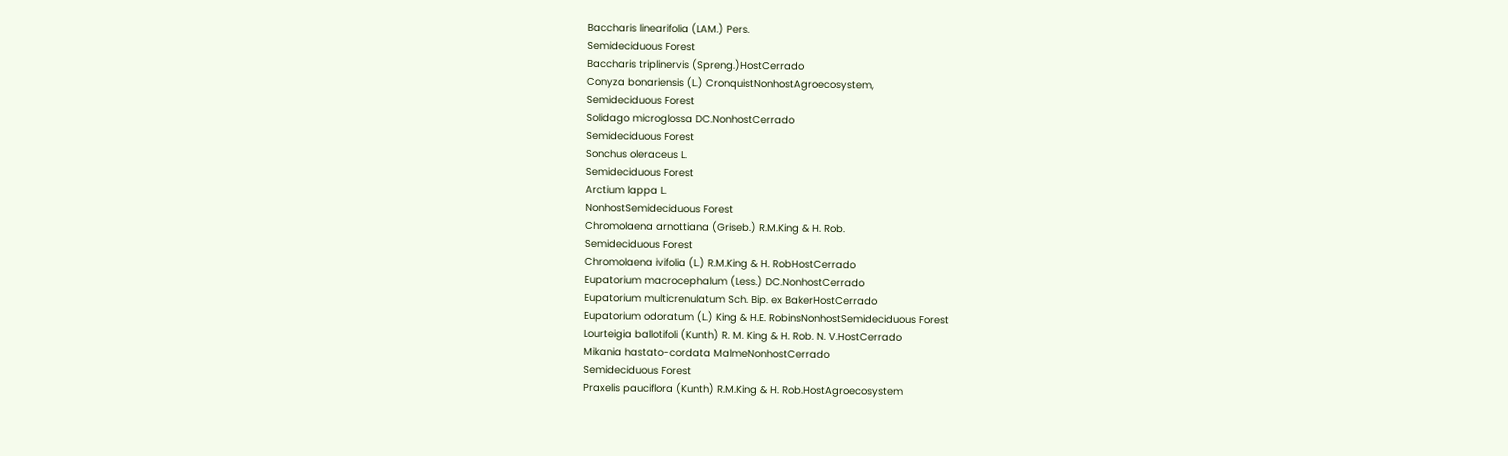Baccharis linearifolia (LAM.) Pers.
Semideciduous Forest
Baccharis triplinervis (Spreng.)HostCerrado
Conyza bonariensis (L.) CronquistNonhostAgroecosystem,
Semideciduous Forest
Solidago microglossa DC.NonhostCerrado
Semideciduous Forest
Sonchus oleraceus L.
Semideciduous Forest
Arctium lappa L.
NonhostSemideciduous Forest
Chromolaena arnottiana (Griseb.) R.M.King & H. Rob.
Semideciduous Forest
Chromolaena ivifolia (L.) R.M.King & H. RobHostCerrado
Eupatorium macrocephalum (Less.) DC.NonhostCerrado
Eupatorium multicrenulatum Sch. Bip. ex BakerHostCerrado
Eupatorium odoratum (L.) King & H.E. RobinsNonhostSemideciduous Forest
Lourteigia ballotifoli (Kunth) R. M. King & H. Rob. N. V.HostCerrado
Mikania hastato-cordata MalmeNonhostCerrado
Semideciduous Forest
Praxelis pauciflora (Kunth) R.M.King & H. Rob.HostAgroecosystem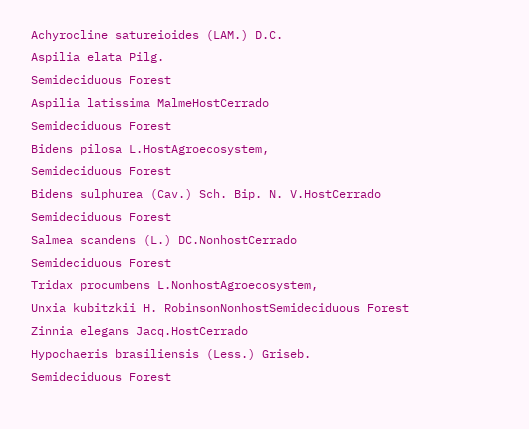Achyrocline satureioides (LAM.) D.C.
Aspilia elata Pilg.
Semideciduous Forest
Aspilia latissima MalmeHostCerrado
Semideciduous Forest
Bidens pilosa L.HostAgroecosystem,
Semideciduous Forest
Bidens sulphurea (Cav.) Sch. Bip. N. V.HostCerrado
Semideciduous Forest
Salmea scandens (L.) DC.NonhostCerrado
Semideciduous Forest
Tridax procumbens L.NonhostAgroecosystem,
Unxia kubitzkii H. RobinsonNonhostSemideciduous Forest
Zinnia elegans Jacq.HostCerrado
Hypochaeris brasiliensis (Less.) Griseb.
Semideciduous Forest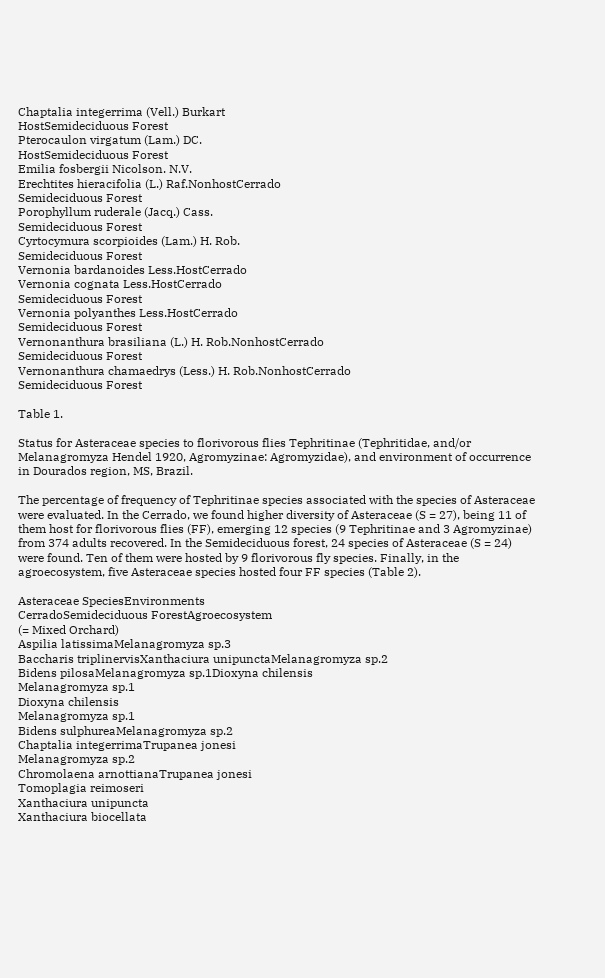Chaptalia integerrima (Vell.) Burkart
HostSemideciduous Forest
Pterocaulon virgatum (Lam.) DC.
HostSemideciduous Forest
Emilia fosbergii Nicolson. N.V.
Erechtites hieracifolia (L.) Raf.NonhostCerrado
Semideciduous Forest
Porophyllum ruderale (Jacq.) Cass.
Semideciduous Forest
Cyrtocymura scorpioides (Lam.) H. Rob.
Semideciduous Forest
Vernonia bardanoides Less.HostCerrado
Vernonia cognata Less.HostCerrado
Semideciduous Forest
Vernonia polyanthes Less.HostCerrado
Semideciduous Forest
Vernonanthura brasiliana (L.) H. Rob.NonhostCerrado
Semideciduous Forest
Vernonanthura chamaedrys (Less.) H. Rob.NonhostCerrado
Semideciduous Forest

Table 1.

Status for Asteraceae species to florivorous flies Tephritinae (Tephritidae, and/or Melanagromyza Hendel 1920, Agromyzinae: Agromyzidae), and environment of occurrence in Dourados region, MS, Brazil.

The percentage of frequency of Tephritinae species associated with the species of Asteraceae were evaluated. In the Cerrado, we found higher diversity of Asteraceae (S = 27), being 11 of them host for florivorous flies (FF), emerging 12 species (9 Tephritinae and 3 Agromyzinae) from 374 adults recovered. In the Semideciduous forest, 24 species of Asteraceae (S = 24) were found. Ten of them were hosted by 9 florivorous fly species. Finally, in the agroecosystem, five Asteraceae species hosted four FF species (Table 2).

Asteraceae SpeciesEnvironments
CerradoSemideciduous ForestAgroecosystem
(= Mixed Orchard)
Aspilia latissimaMelanagromyza sp.3
Baccharis triplinervisXanthaciura unipunctaMelanagromyza sp.2
Bidens pilosaMelanagromyza sp.1Dioxyna chilensis
Melanagromyza sp.1
Dioxyna chilensis
Melanagromyza sp.1
Bidens sulphureaMelanagromyza sp.2
Chaptalia integerrimaTrupanea jonesi
Melanagromyza sp.2
Chromolaena arnottianaTrupanea jonesi
Tomoplagia reimoseri
Xanthaciura unipuncta
Xanthaciura biocellata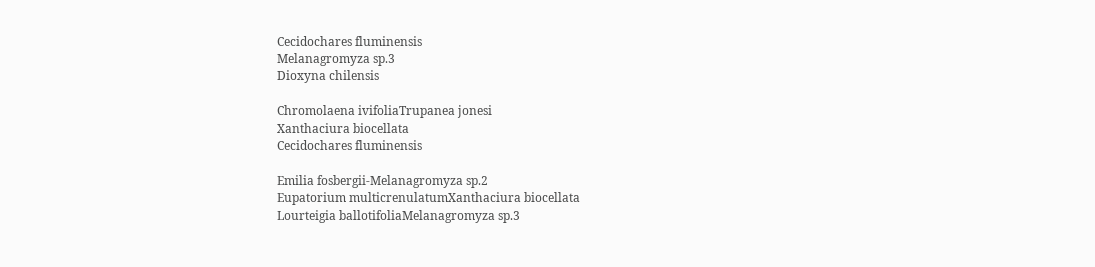Cecidochares fluminensis
Melanagromyza sp.3
Dioxyna chilensis

Chromolaena ivifoliaTrupanea jonesi
Xanthaciura biocellata
Cecidochares fluminensis

Emilia fosbergii-Melanagromyza sp.2
Eupatorium multicrenulatumXanthaciura biocellata
Lourteigia ballotifoliaMelanagromyza sp.3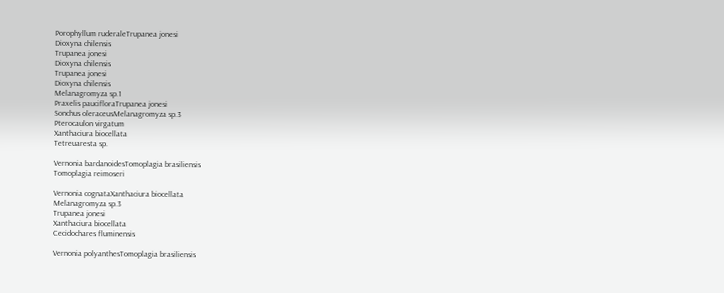Porophyllum ruderaleTrupanea jonesi
Dioxyna chilensis
Trupanea jonesi
Dioxyna chilensis
Trupanea jonesi
Dioxyna chilensis
Melanagromyza sp.1
Praxelis paucifloraTrupanea jonesi
Sonchus oleraceusMelanagromyza sp.3
Pterocaulon virgatum
Xanthaciura biocellata
Tetreuaresta sp.

Vernonia bardanoidesTomoplagia brasiliensis
Tomoplagia reimoseri

Vernonia cognataXanthaciura biocellata
Melanagromyza sp.3
Trupanea jonesi
Xanthaciura biocellata
Cecidochares fluminensis

Vernonia polyanthesTomoplagia brasiliensis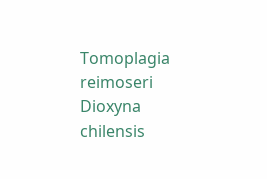Tomoplagia reimoseri
Dioxyna chilensis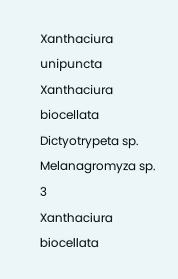Xanthaciura unipuncta
Xanthaciura biocellata
Dictyotrypeta sp.
Melanagromyza sp. 3
Xanthaciura biocellata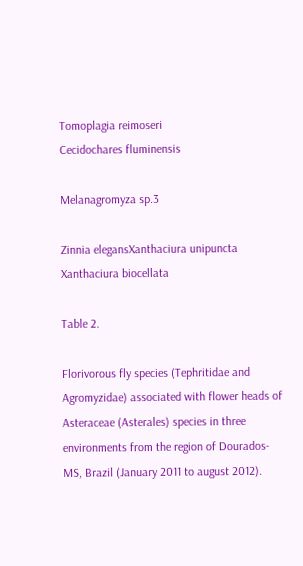Tomoplagia reimoseri
Cecidochares fluminensis

Melanagromyza sp.3

Zinnia elegansXanthaciura unipuncta
Xanthaciura biocellata

Table 2.

Florivorous fly species (Tephritidae and Agromyzidae) associated with flower heads of Asteraceae (Asterales) species in three environments from the region of Dourados-MS, Brazil (January 2011 to august 2012).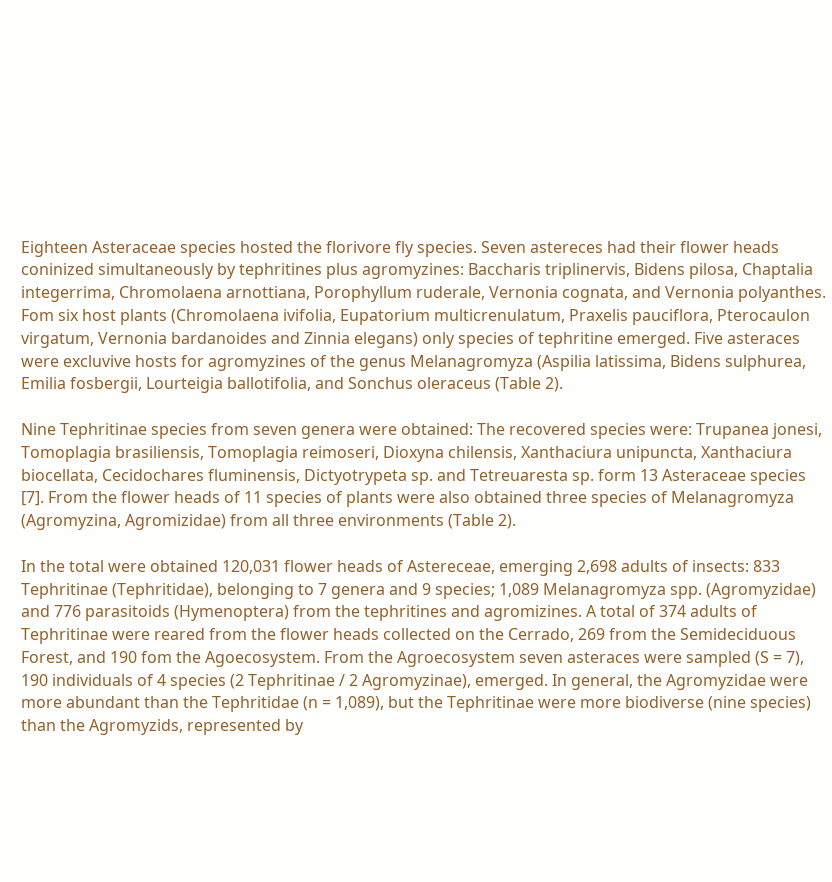Eighteen Asteraceae species hosted the florivore fly species. Seven astereces had their flower heads coninized simultaneously by tephritines plus agromyzines: Baccharis triplinervis, Bidens pilosa, Chaptalia integerrima, Chromolaena arnottiana, Porophyllum ruderale, Vernonia cognata, and Vernonia polyanthes. Fom six host plants (Chromolaena ivifolia, Eupatorium multicrenulatum, Praxelis pauciflora, Pterocaulon virgatum, Vernonia bardanoides and Zinnia elegans) only species of tephritine emerged. Five asteraces were excluvive hosts for agromyzines of the genus Melanagromyza (Aspilia latissima, Bidens sulphurea, Emilia fosbergii, Lourteigia ballotifolia, and Sonchus oleraceus (Table 2).

Nine Tephritinae species from seven genera were obtained: The recovered species were: Trupanea jonesi, Tomoplagia brasiliensis, Tomoplagia reimoseri, Dioxyna chilensis, Xanthaciura unipuncta, Xanthaciura biocellata, Cecidochares fluminensis, Dictyotrypeta sp. and Tetreuaresta sp. form 13 Asteraceae species [7]. From the flower heads of 11 species of plants were also obtained three species of Melanagromyza (Agromyzina, Agromizidae) from all three environments (Table 2).

In the total were obtained 120,031 flower heads of Astereceae, emerging 2,698 adults of insects: 833 Tephritinae (Tephritidae), belonging to 7 genera and 9 species; 1,089 Melanagromyza spp. (Agromyzidae) and 776 parasitoids (Hymenoptera) from the tephritines and agromizines. A total of 374 adults of Tephritinae were reared from the flower heads collected on the Cerrado, 269 from the Semideciduous Forest, and 190 fom the Agoecosystem. From the Agroecosystem seven asteraces were sampled (S = 7), 190 individuals of 4 species (2 Tephritinae / 2 Agromyzinae), emerged. In general, the Agromyzidae were more abundant than the Tephritidae (n = 1,089), but the Tephritinae were more biodiverse (nine species) than the Agromyzids, represented by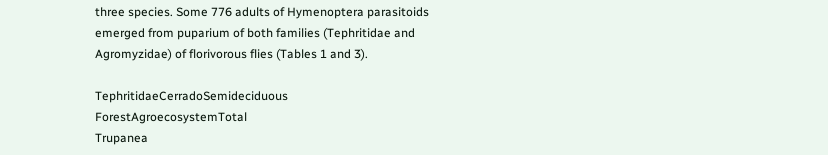three species. Some 776 adults of Hymenoptera parasitoids emerged from puparium of both families (Tephritidae and Agromyzidae) of florivorous flies (Tables 1 and 3).

TephritidaeCerradoSemideciduous ForestAgroecosystemTotal
Trupanea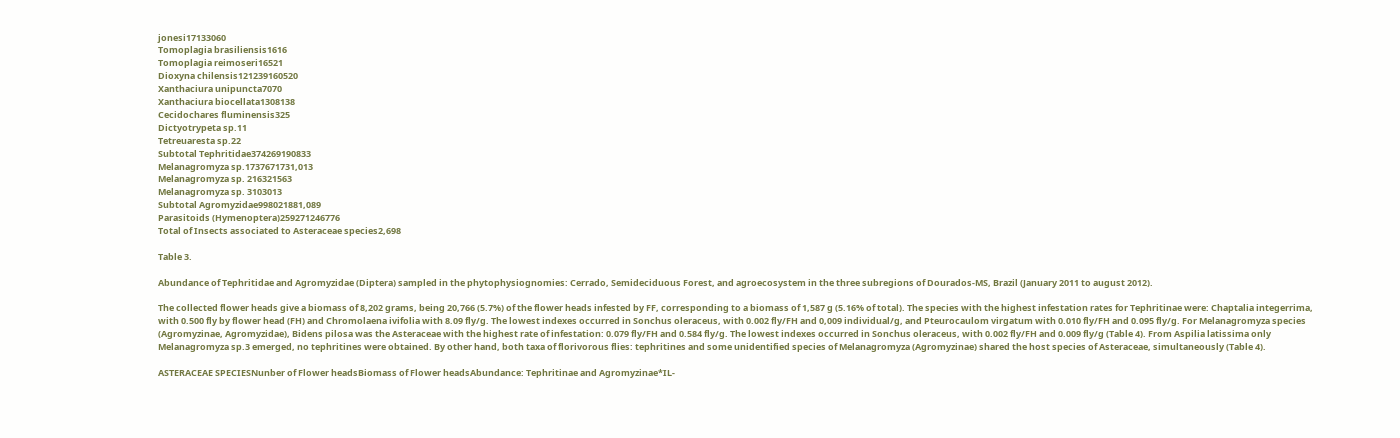jonesi17133060
Tomoplagia brasiliensis1616
Tomoplagia reimoseri16521
Dioxyna chilensis121239160520
Xanthaciura unipuncta7070
Xanthaciura biocellata1308138
Cecidochares fluminensis325
Dictyotrypeta sp.11
Tetreuaresta sp.22
Subtotal Tephritidae374269190833
Melanagromyza sp.1737671731,013
Melanagromyza sp. 216321563
Melanagromyza sp. 3103013
Subtotal Agromyzidae998021881,089
Parasitoids (Hymenoptera)259271246776
Total of Insects associated to Asteraceae species2,698

Table 3.

Abundance of Tephritidae and Agromyzidae (Diptera) sampled in the phytophysiognomies: Cerrado, Semideciduous Forest, and agroecosystem in the three subregions of Dourados-MS, Brazil (January 2011 to august 2012).

The collected flower heads give a biomass of 8,202 grams, being 20,766 (5.7%) of the flower heads infested by FF, corresponding to a biomass of 1,587 g (5.16% of total). The species with the highest infestation rates for Tephritinae were: Chaptalia integerrima, with 0.500 fly by flower head (FH) and Chromolaena ivifolia with 8.09 fly/g. The lowest indexes occurred in Sonchus oleraceus, with 0.002 fly/FH and 0,009 individual/g, and Pteurocaulom virgatum with 0.010 fly/FH and 0.095 fly/g. For Melanagromyza species (Agromyzinae, Agromyzidae), Bidens pilosa was the Asteraceae with the highest rate of infestation: 0.079 fly/FH and 0.584 fly/g. The lowest indexes occurred in Sonchus oleraceus, with 0.002 fly/FH and 0.009 fly/g (Table 4). From Aspilia latissima only Melanagromyza sp.3 emerged, no tephritines were obtained. By other hand, both taxa of florivorous flies: tephritines and some unidentified species of Melanagromyza (Agromyzinae) shared the host species of Asteraceae, simultaneously (Table 4).

ASTERACEAE SPECIESNunber of Flower headsBiomass of Flower headsAbundance: Tephritinae and Agromyzinae*IL-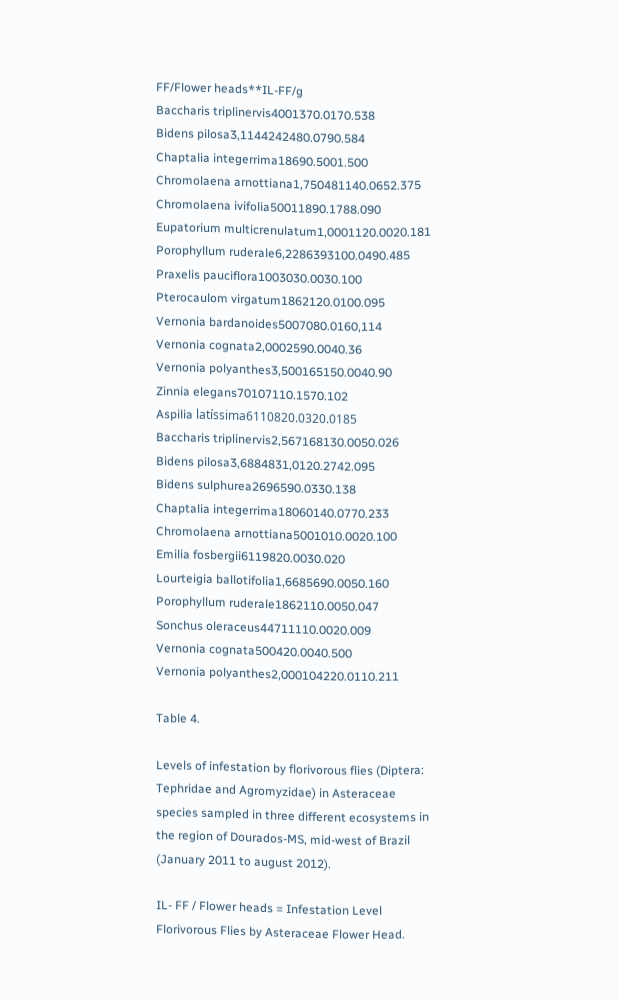FF/Flower heads**IL-FF/g
Baccharis triplinervis4001370.0170.538
Bidens pilosa3,1144242480.0790.584
Chaptalia integerrima18690.5001.500
Chromolaena arnottiana1,750481140.0652.375
Chromolaena ivifolia50011890.1788.090
Eupatorium multicrenulatum1,0001120.0020.181
Porophyllum ruderale6,2286393100.0490.485
Praxelis pauciflora1003030.0030.100
Pterocaulom virgatum1862120.0100.095
Vernonia bardanoides5007080.0160,114
Vernonia cognata2,0002590.0040.36
Vernonia polyanthes3,500165150.0040.90
Zinnia elegans70107110.1570.102
Aspilia latíssima6110820.0320.0185
Baccharis triplinervis2,567168130.0050.026
Bidens pilosa3,6884831,0120.2742.095
Bidens sulphurea2696590.0330.138
Chaptalia integerrima18060140.0770.233
Chromolaena arnottiana5001010.0020.100
Emilia fosbergii6119820.0030.020
Lourteigia ballotifolia1,6685690.0050.160
Porophyllum ruderale1862110.0050.047
Sonchus oleraceus44711110.0020.009
Vernonia cognata500420.0040.500
Vernonia polyanthes2,000104220.0110.211

Table 4.

Levels of infestation by florivorous flies (Diptera: Tephridae and Agromyzidae) in Asteraceae species sampled in three different ecosystems in the region of Dourados-MS, mid-west of Brazil (January 2011 to august 2012).

IL- FF / Flower heads = Infestation Level Florivorous Flies by Asteraceae Flower Head.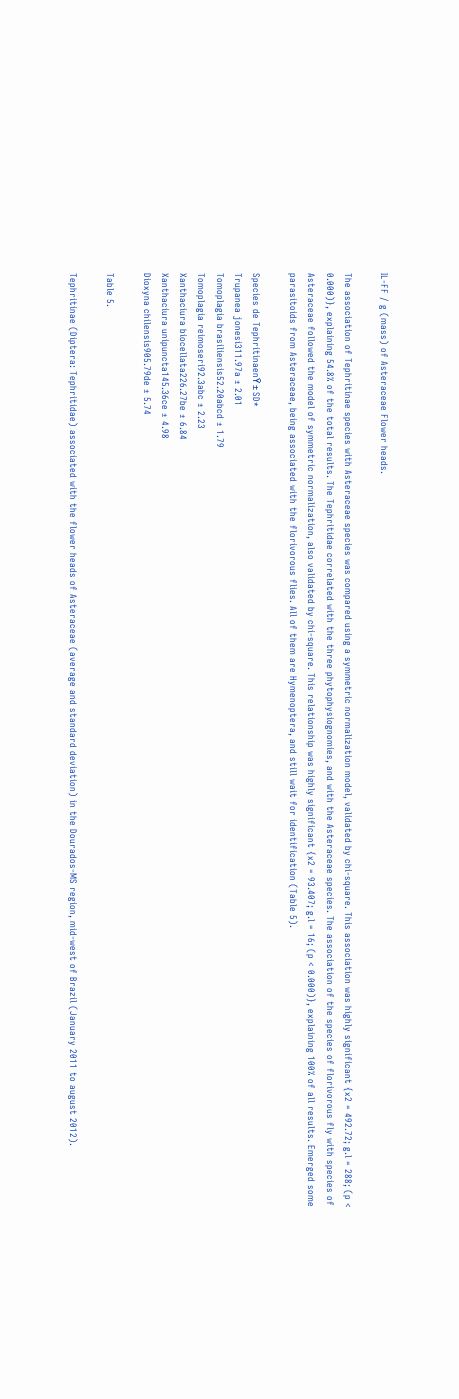IL-FF / g (mass) of Asteraceae Flower heads.

The association of Tephritinae species with Asteraceae species was compared using a symmetric normalization model, validated by chi-square. This association was highly significant {x2 = 492.72; g.l = 288; (p < 0.000)}, explaining 54.8% of the total results. The Tephritidae correlated with the three phytophysiognomies, and with the Asteraceae species. The association of the species of florivorous fly with species of Asteraceae followed the model of symmetric normalization, also validated by chi-square. This relationship was highly significant {x2 = 93.407; g.l = 16; (p < 0.000)}, explaining 100% of all results. Emerged some parasitoids from Asteraceae, being associated with the florivorous flies. All of them are Hymenoptera, and still wait for identification (Table 5).

Species de TephritinaenῩ ± SD*
Trupanea jonesi311.97a ± 2.01
Tomoplagia brasiliensis52.20abcd ± 1.79
Tomoplagia reimoseri92.3abc ± 2.23
Xanthaciura biocellata226.27be ± 6.84
Xanthaciura unipuncta145.36ce ± 4.98
Dioxyna chilensis905.79de ± 5.74

Table 5.

Tephritinae (Diptera: Tephritidae) associated with the flower heads of Asteraceae (average and standard deviation) in the Dourados-MS region, mid-west of Brazil (January 2011 to august 2012).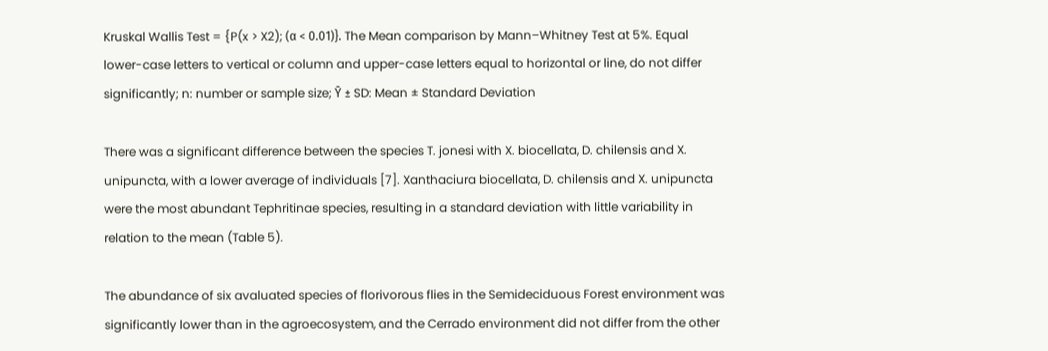Kruskal Wallis Test = {P(x > X2); (α < 0.01)}. The Mean comparison by Mann–Whitney Test at 5%. Equal lower-case letters to vertical or column and upper-case letters equal to horizontal or line, do not differ significantly; n: number or sample size; Ῡ ± SD: Mean ± Standard Deviation

There was a significant difference between the species T. jonesi with X. biocellata, D. chilensis and X. unipuncta, with a lower average of individuals [7]. Xanthaciura biocellata, D. chilensis and X. unipuncta were the most abundant Tephritinae species, resulting in a standard deviation with little variability in relation to the mean (Table 5).

The abundance of six avaluated species of florivorous flies in the Semideciduous Forest environment was significantly lower than in the agroecosystem, and the Cerrado environment did not differ from the other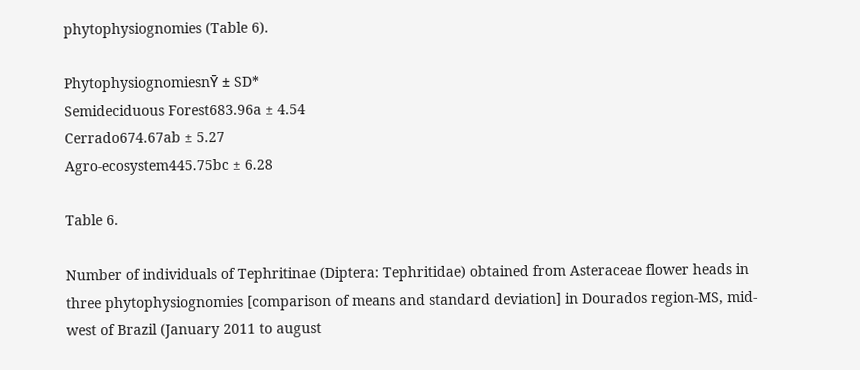phytophysiognomies (Table 6).

PhytophysiognomiesnῩ ± SD*
Semideciduous Forest683.96a ± 4.54
Cerrado674.67ab ± 5.27
Agro-ecosystem445.75bc ± 6.28

Table 6.

Number of individuals of Tephritinae (Diptera: Tephritidae) obtained from Asteraceae flower heads in three phytophysiognomies [comparison of means and standard deviation] in Dourados region-MS, mid-west of Brazil (January 2011 to august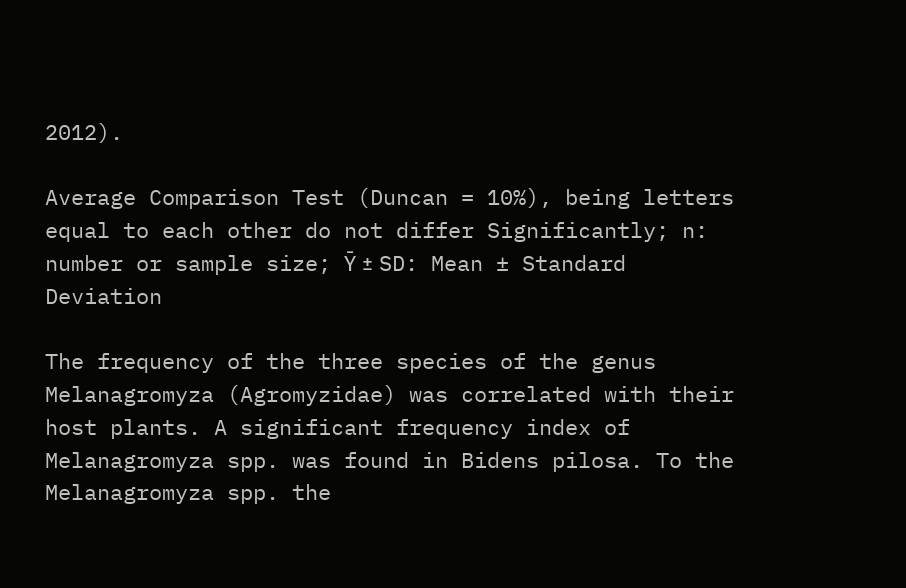2012).

Average Comparison Test (Duncan = 10%), being letters equal to each other do not differ Significantly; n: number or sample size; Ῡ ± SD: Mean ± Standard Deviation

The frequency of the three species of the genus Melanagromyza (Agromyzidae) was correlated with their host plants. A significant frequency index of Melanagromyza spp. was found in Bidens pilosa. To the Melanagromyza spp. the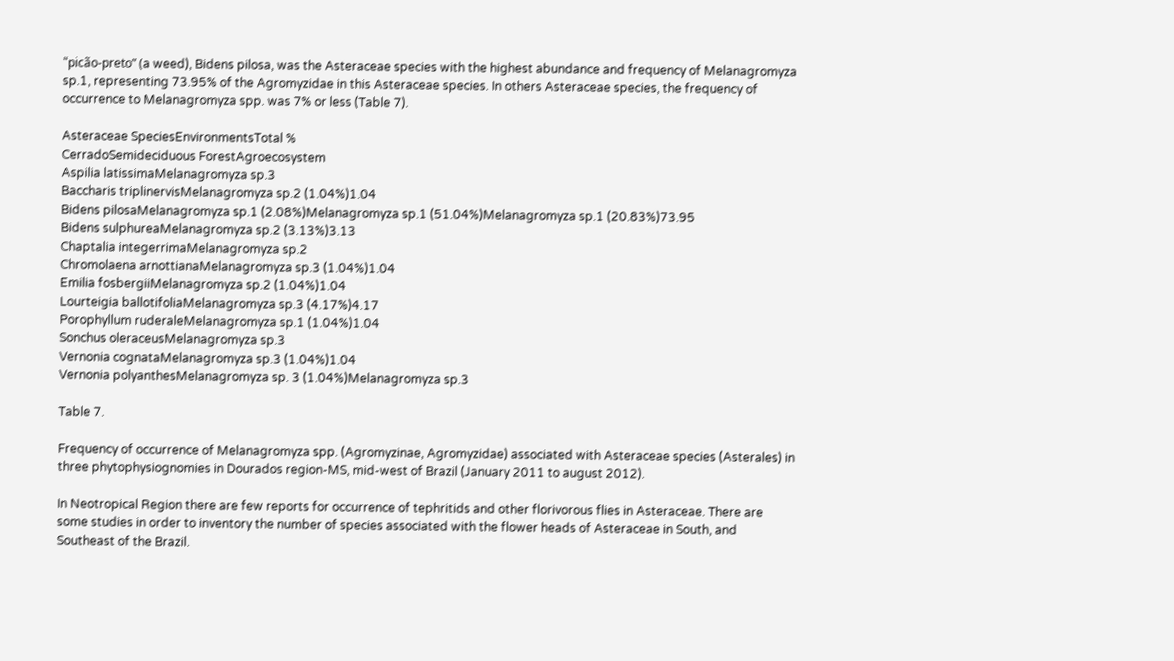“picão-preto” (a weed), Bidens pilosa, was the Asteraceae species with the highest abundance and frequency of Melanagromyza sp.1, representing 73.95% of the Agromyzidae in this Asteraceae species. In others Asteraceae species, the frequency of occurrence to Melanagromyza spp. was 7% or less (Table 7).

Asteraceae SpeciesEnvironmentsTotal %
CerradoSemideciduous ForestAgroecosystem
Aspilia latissimaMelanagromyza sp.3
Baccharis triplinervisMelanagromyza sp.2 (1.04%)1.04
Bidens pilosaMelanagromyza sp.1 (2.08%)Melanagromyza sp.1 (51.04%)Melanagromyza sp.1 (20.83%)73.95
Bidens sulphureaMelanagromyza sp.2 (3.13%)3.13
Chaptalia integerrimaMelanagromyza sp.2
Chromolaena arnottianaMelanagromyza sp.3 (1.04%)1.04
Emilia fosbergiiMelanagromyza sp.2 (1.04%)1.04
Lourteigia ballotifoliaMelanagromyza sp.3 (4.17%)4.17
Porophyllum ruderaleMelanagromyza sp.1 (1.04%)1.04
Sonchus oleraceusMelanagromyza sp.3
Vernonia cognataMelanagromyza sp.3 (1.04%)1.04
Vernonia polyanthesMelanagromyza sp. 3 (1.04%)Melanagromyza sp.3

Table 7.

Frequency of occurrence of Melanagromyza spp. (Agromyzinae, Agromyzidae) associated with Asteraceae species (Asterales) in three phytophysiognomies in Dourados region-MS, mid-west of Brazil (January 2011 to august 2012).

In Neotropical Region there are few reports for occurrence of tephritids and other florivorous flies in Asteraceae. There are some studies in order to inventory the number of species associated with the flower heads of Asteraceae in South, and Southeast of the Brazil.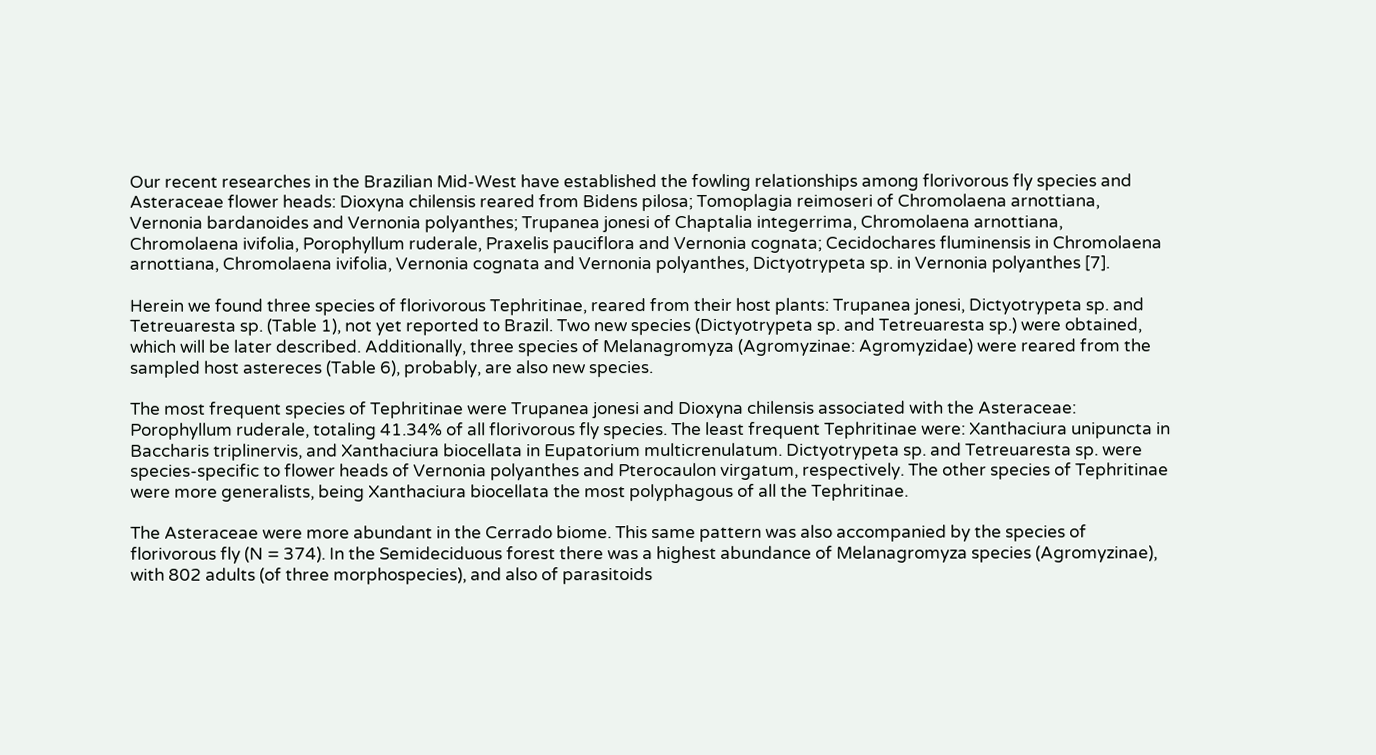Our recent researches in the Brazilian Mid-West have established the fowling relationships among florivorous fly species and Asteraceae flower heads: Dioxyna chilensis reared from Bidens pilosa; Tomoplagia reimoseri of Chromolaena arnottiana, Vernonia bardanoides and Vernonia polyanthes; Trupanea jonesi of Chaptalia integerrima, Chromolaena arnottiana, Chromolaena ivifolia, Porophyllum ruderale, Praxelis pauciflora and Vernonia cognata; Cecidochares fluminensis in Chromolaena arnottiana, Chromolaena ivifolia, Vernonia cognata and Vernonia polyanthes, Dictyotrypeta sp. in Vernonia polyanthes [7].

Herein we found three species of florivorous Tephritinae, reared from their host plants: Trupanea jonesi, Dictyotrypeta sp. and Tetreuaresta sp. (Table 1), not yet reported to Brazil. Two new species (Dictyotrypeta sp. and Tetreuaresta sp.) were obtained, which will be later described. Additionally, three species of Melanagromyza (Agromyzinae: Agromyzidae) were reared from the sampled host astereces (Table 6), probably, are also new species.

The most frequent species of Tephritinae were Trupanea jonesi and Dioxyna chilensis associated with the Asteraceae: Porophyllum ruderale, totaling 41.34% of all florivorous fly species. The least frequent Tephritinae were: Xanthaciura unipuncta in Baccharis triplinervis, and Xanthaciura biocellata in Eupatorium multicrenulatum. Dictyotrypeta sp. and Tetreuaresta sp. were species-specific to flower heads of Vernonia polyanthes and Pterocaulon virgatum, respectively. The other species of Tephritinae were more generalists, being Xanthaciura biocellata the most polyphagous of all the Tephritinae.

The Asteraceae were more abundant in the Cerrado biome. This same pattern was also accompanied by the species of florivorous fly (N = 374). In the Semideciduous forest there was a highest abundance of Melanagromyza species (Agromyzinae), with 802 adults (of three morphospecies), and also of parasitoids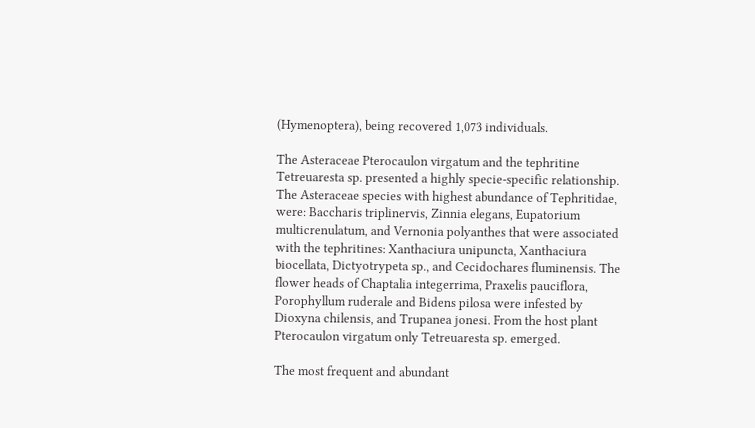(Hymenoptera), being recovered 1,073 individuals.

The Asteraceae Pterocaulon virgatum and the tephritine Tetreuaresta sp. presented a highly specie-specific relationship. The Asteraceae species with highest abundance of Tephritidae, were: Baccharis triplinervis, Zinnia elegans, Eupatorium multicrenulatum, and Vernonia polyanthes that were associated with the tephritines: Xanthaciura unipuncta, Xanthaciura biocellata, Dictyotrypeta sp., and Cecidochares fluminensis. The flower heads of Chaptalia integerrima, Praxelis pauciflora, Porophyllum ruderale and Bidens pilosa were infested by Dioxyna chilensis, and Trupanea jonesi. From the host plant Pterocaulon virgatum only Tetreuaresta sp. emerged.

The most frequent and abundant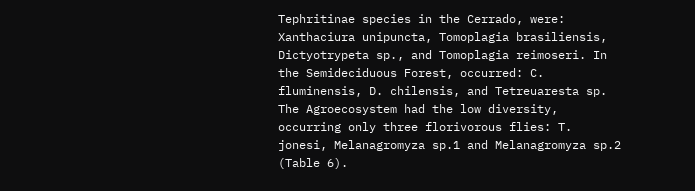Tephritinae species in the Cerrado, were: Xanthaciura unipuncta, Tomoplagia brasiliensis, Dictyotrypeta sp., and Tomoplagia reimoseri. In the Semideciduous Forest, occurred: C. fluminensis, D. chilensis, and Tetreuaresta sp. The Agroecosystem had the low diversity, occurring only three florivorous flies: T. jonesi, Melanagromyza sp.1 and Melanagromyza sp.2 (Table 6).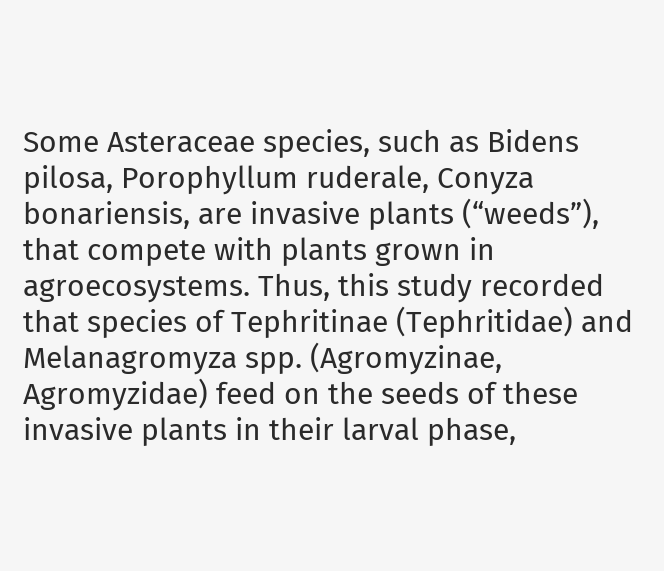Some Asteraceae species, such as Bidens pilosa, Porophyllum ruderale, Conyza bonariensis, are invasive plants (“weeds”), that compete with plants grown in agroecosystems. Thus, this study recorded that species of Tephritinae (Tephritidae) and Melanagromyza spp. (Agromyzinae, Agromyzidae) feed on the seeds of these invasive plants in their larval phase,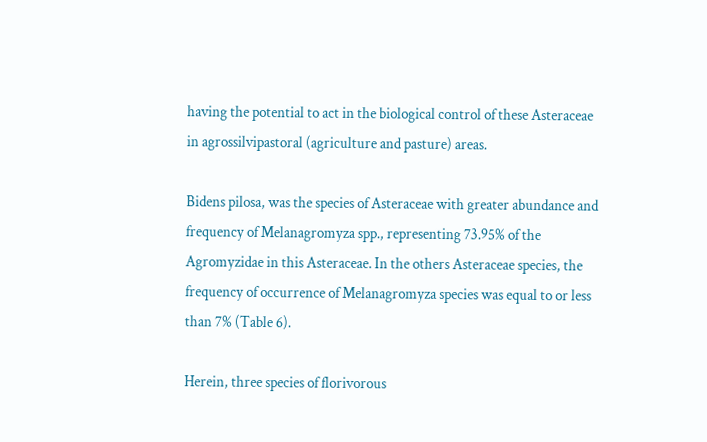having the potential to act in the biological control of these Asteraceae in agrossilvipastoral (agriculture and pasture) areas.

Bidens pilosa, was the species of Asteraceae with greater abundance and frequency of Melanagromyza spp., representing 73.95% of the Agromyzidae in this Asteraceae. In the others Asteraceae species, the frequency of occurrence of Melanagromyza species was equal to or less than 7% (Table 6).

Herein, three species of florivorous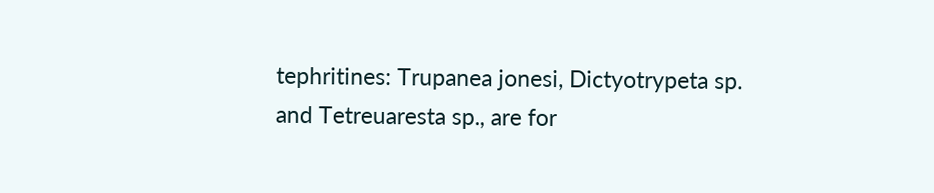tephritines: Trupanea jonesi, Dictyotrypeta sp. and Tetreuaresta sp., are for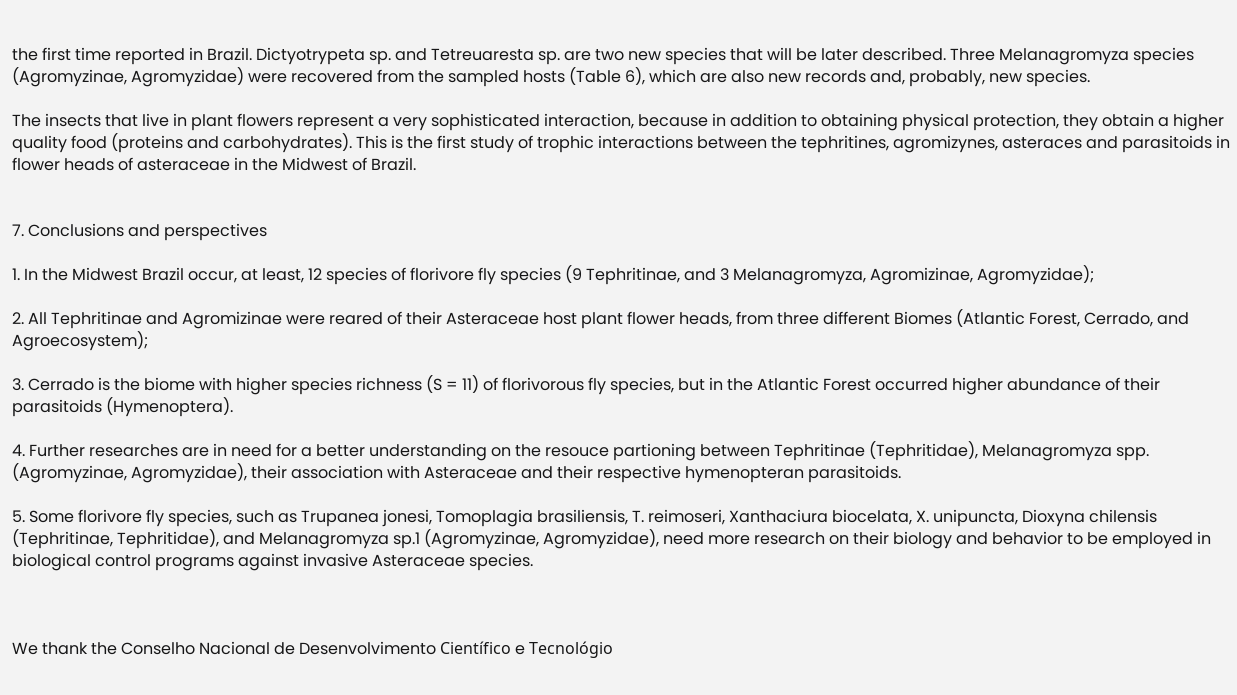the first time reported in Brazil. Dictyotrypeta sp. and Tetreuaresta sp. are two new species that will be later described. Three Melanagromyza species (Agromyzinae, Agromyzidae) were recovered from the sampled hosts (Table 6), which are also new records and, probably, new species.

The insects that live in plant flowers represent a very sophisticated interaction, because in addition to obtaining physical protection, they obtain a higher quality food (proteins and carbohydrates). This is the first study of trophic interactions between the tephritines, agromizynes, asteraces and parasitoids in flower heads of asteraceae in the Midwest of Brazil.


7. Conclusions and perspectives

1. In the Midwest Brazil occur, at least, 12 species of florivore fly species (9 Tephritinae, and 3 Melanagromyza, Agromizinae, Agromyzidae);

2. All Tephritinae and Agromizinae were reared of their Asteraceae host plant flower heads, from three different Biomes (Atlantic Forest, Cerrado, and Agroecosystem);

3. Cerrado is the biome with higher species richness (S = 11) of florivorous fly species, but in the Atlantic Forest occurred higher abundance of their parasitoids (Hymenoptera).

4. Further researches are in need for a better understanding on the resouce partioning between Tephritinae (Tephritidae), Melanagromyza spp. (Agromyzinae, Agromyzidae), their association with Asteraceae and their respective hymenopteran parasitoids.

5. Some florivore fly species, such as Trupanea jonesi, Tomoplagia brasiliensis, T. reimoseri, Xanthaciura biocelata, X. unipuncta, Dioxyna chilensis (Tephritinae, Tephritidae), and Melanagromyza sp.1 (Agromyzinae, Agromyzidae), need more research on their biology and behavior to be employed in biological control programs against invasive Asteraceae species.



We thank the Conselho Nacional de Desenvolvimento Científico e Tecnológio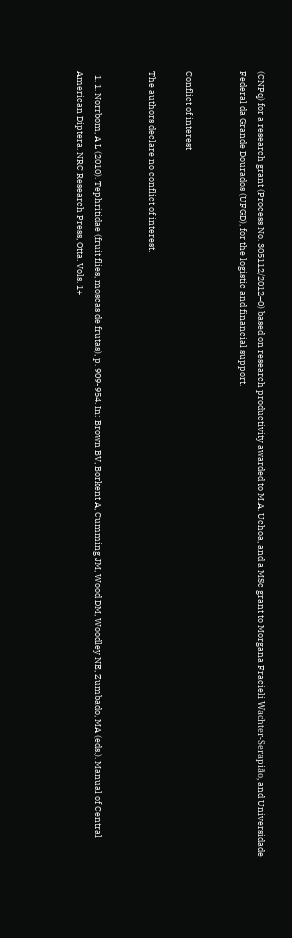(CNPq) for a research grant (Process No. 305112/2012–0) based on research productivity awarded to M.A. Uchoa, and a MSc grant to Morgana Fracieli Wachter-Serapião, and Universidade Federal da Grande Dourados (UFGD), for the logistic and financial support.


Conflict of interest

The authors declare no conflict of interest.


  1. 1. Norrbom, A L (2010). Tephritidae (fruit flies, moscas de frutas), p. 909-954. In: Brown BV, Borkent A, Cumming JM, Wood DM, Woodley NE, Zumbado, MA (eds.). Manual of Central American Diptera. NRC Research Press, Otta. Vols. 1+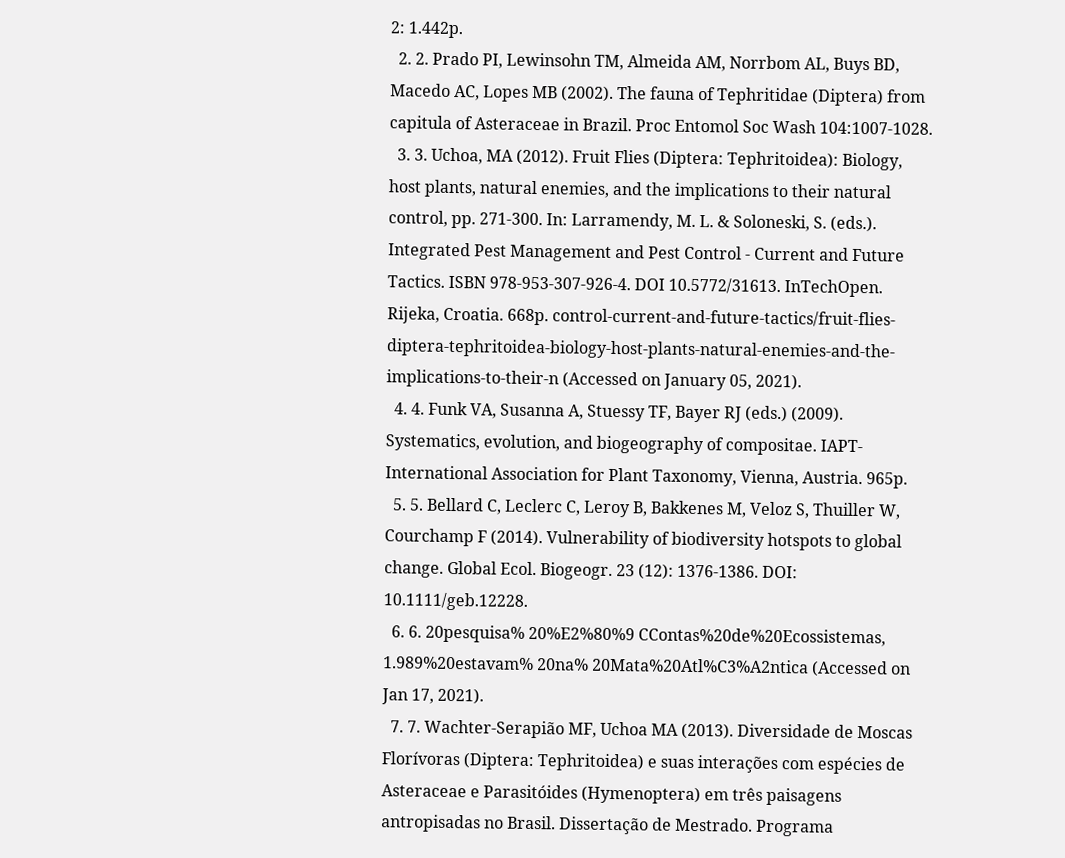2: 1.442p.
  2. 2. Prado PI, Lewinsohn TM, Almeida AM, Norrbom AL, Buys BD, Macedo AC, Lopes MB (2002). The fauna of Tephritidae (Diptera) from capitula of Asteraceae in Brazil. Proc Entomol Soc Wash 104:1007-1028.
  3. 3. Uchoa, MA (2012). Fruit Flies (Diptera: Tephritoidea): Biology, host plants, natural enemies, and the implications to their natural control, pp. 271-300. In: Larramendy, M. L. & Soloneski, S. (eds.). Integrated Pest Management and Pest Control - Current and Future Tactics. ISBN 978-953-307-926-4. DOI 10.5772/31613. InTechOpen. Rijeka, Croatia. 668p. control-current-and-future-tactics/fruit-flies-diptera-tephritoidea-biology-host-plants-natural-enemies-and-the-implications-to-their-n (Accessed on January 05, 2021).
  4. 4. Funk VA, Susanna A, Stuessy TF, Bayer RJ (eds.) (2009). Systematics, evolution, and biogeography of compositae. IAPT-International Association for Plant Taxonomy, Vienna, Austria. 965p.
  5. 5. Bellard C, Leclerc C, Leroy B, Bakkenes M, Veloz S, Thuiller W, Courchamp F (2014). Vulnerability of biodiversity hotspots to global change. Global Ecol. Biogeogr. 23 (12): 1376-1386. DOI: 10.1111/geb.12228.
  6. 6. 20pesquisa% 20%E2%80%9 CContas%20de%20Ecossistemas, 1.989%20estavam% 20na% 20Mata%20Atl%C3%A2ntica (Accessed on Jan 17, 2021).
  7. 7. Wachter-Serapião MF, Uchoa MA (2013). Diversidade de Moscas Florívoras (Diptera: Tephritoidea) e suas interações com espécies de Asteraceae e Parasitóides (Hymenoptera) em três paisagens antropisadas no Brasil. Dissertação de Mestrado. Programa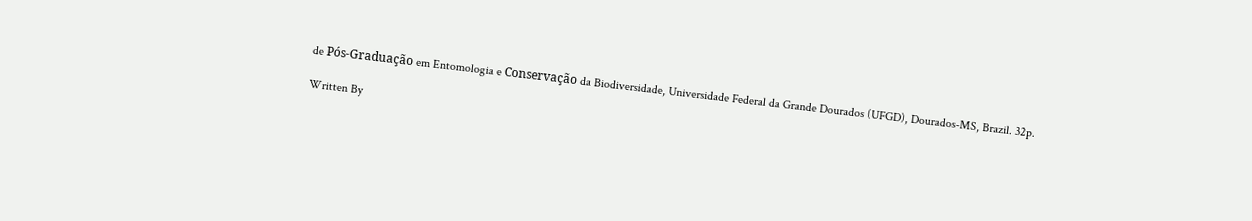de Pós-Graduação em Entomologia e Conservação da Biodiversidade, Universidade Federal da Grande Dourados (UFGD), Dourados-MS, Brazil. 32p.

Written By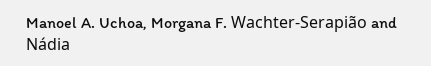Manoel A. Uchoa, Morgana F. Wachter-Serapião and Nádia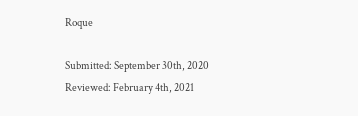Roque

Submitted: September 30th, 2020 Reviewed: February 4th, 2021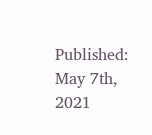Published: May 7th, 2021